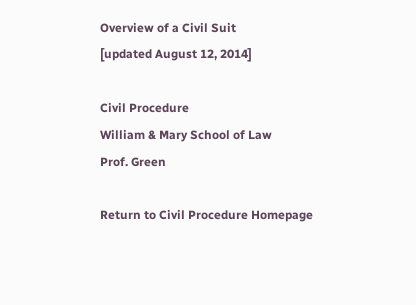Overview of a Civil Suit
[updated August 12, 2014]

Civil Procedure
William & Mary School of Law
Prof. Green

Return to Civil Procedure Homepage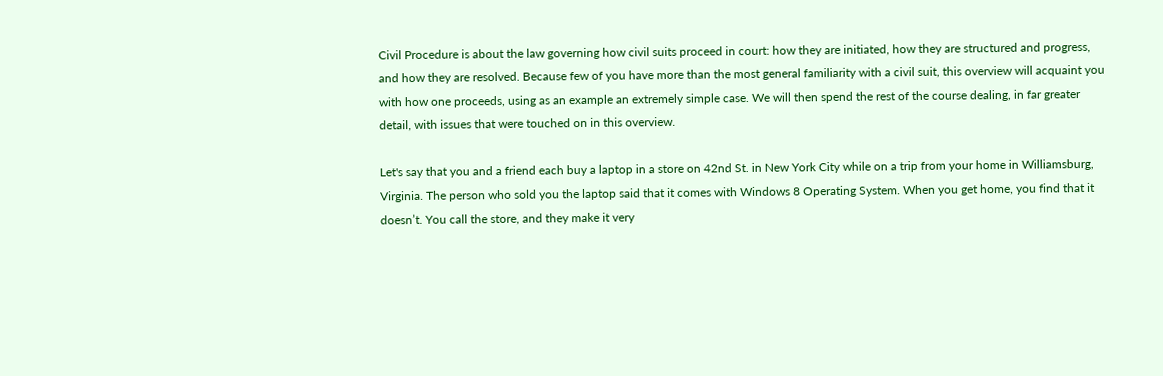Civil Procedure is about the law governing how civil suits proceed in court: how they are initiated, how they are structured and progress, and how they are resolved. Because few of you have more than the most general familiarity with a civil suit, this overview will acquaint you with how one proceeds, using as an example an extremely simple case. We will then spend the rest of the course dealing, in far greater detail, with issues that were touched on in this overview.

Let's say that you and a friend each buy a laptop in a store on 42nd St. in New York City while on a trip from your home in Williamsburg, Virginia. The person who sold you the laptop said that it comes with Windows 8 Operating System. When you get home, you find that it doesn’t. You call the store, and they make it very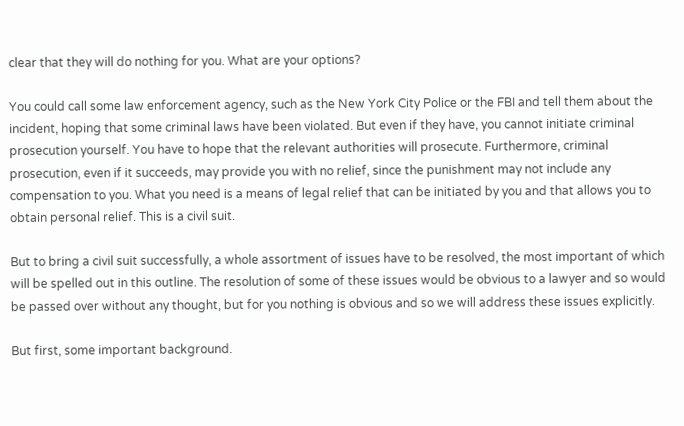clear that they will do nothing for you. What are your options?

You could call some law enforcement agency, such as the New York City Police or the FBI and tell them about the incident, hoping that some criminal laws have been violated. But even if they have, you cannot initiate criminal prosecution yourself. You have to hope that the relevant authorities will prosecute. Furthermore, criminal prosecution, even if it succeeds, may provide you with no relief, since the punishment may not include any compensation to you. What you need is a means of legal relief that can be initiated by you and that allows you to obtain personal relief. This is a civil suit.

But to bring a civil suit successfully, a whole assortment of issues have to be resolved, the most important of which will be spelled out in this outline. The resolution of some of these issues would be obvious to a lawyer and so would be passed over without any thought, but for you nothing is obvious and so we will address these issues explicitly.

But first, some important background.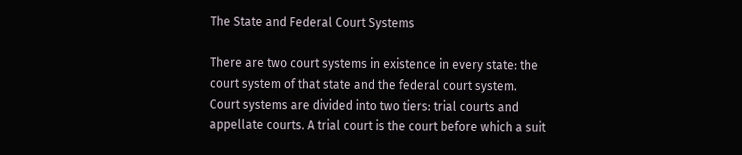The State and Federal Court Systems

There are two court systems in existence in every state: the court system of that state and the federal court system. Court systems are divided into two tiers: trial courts and appellate courts. A trial court is the court before which a suit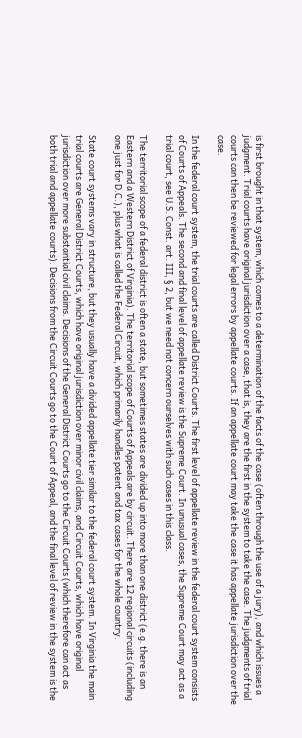is first brought in that system, which comes to a determination of the facts of the case (often through the use of a jury), and which issues a judgment. Trial courts have original jurisdiction over a case, that is, they are the first in the system to take the case. The judgments of trial courts can then be reviewed for legal errors by appellate courts. If an appellate court may take the case it has appellate jurisdiction over the case.

In the federal court system, the trial courts are called District Courts. The first level of appellate review in the federal court system consists of Courts of Appeals. The second and final level of appellate review is the Supreme Court. In unusual cases, the Supreme Court may act as a trial court, see U.S. Const. art. III, § 2, but we need not concern ourselves with such cases in this class.

The territorial scope of a federal district is often a state, but sometimes states are divided up into more than one district (e.g. there is an Eastern and a Western District of Virginia). The territorial scope of Courts of Appeals are by circuit. There are 12 regional circuits (including one just for D.C.), plus what is called the Federal Circuit, which primarily handles patent and tax cases for the whole country.

State court systems vary in structure, but they usually have a divided appellate tier similar to the federal court system. In Virginia the main trial courts are General District Courts, which have original jurisdiction over minor civil claims, and Circuit Courts, which have original jurisdiction over more substantial civil claims. Decisions of the General District Courts go to the Circuit Courts (which therefore can act as both trial and appellate courts). Decisions from the Circuit Courts go to the Court of Appeal, and the final level of review in the system is the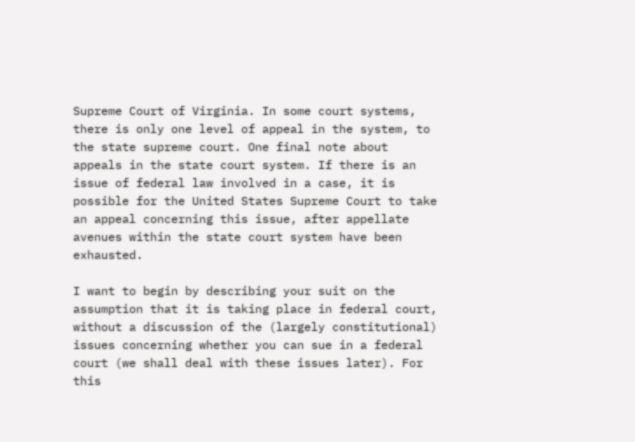Supreme Court of Virginia. In some court systems, there is only one level of appeal in the system, to the state supreme court. One final note about appeals in the state court system. If there is an issue of federal law involved in a case, it is possible for the United States Supreme Court to take an appeal concerning this issue, after appellate avenues within the state court system have been exhausted.

I want to begin by describing your suit on the assumption that it is taking place in federal court, without a discussion of the (largely constitutional) issues concerning whether you can sue in a federal court (we shall deal with these issues later). For this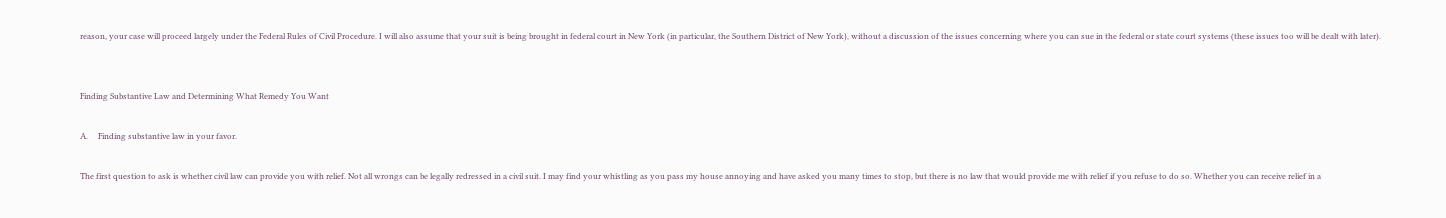reason, your case will proceed largely under the Federal Rules of Civil Procedure. I will also assume that your suit is being brought in federal court in New York (in particular, the Southern District of New York), without a discussion of the issues concerning where you can sue in the federal or state court systems (these issues too will be dealt with later).


Finding Substantive Law and Determining What Remedy You Want

A.     Finding substantive law in your favor.

The first question to ask is whether civil law can provide you with relief. Not all wrongs can be legally redressed in a civil suit. I may find your whistling as you pass my house annoying and have asked you many times to stop, but there is no law that would provide me with relief if you refuse to do so. Whether you can receive relief in a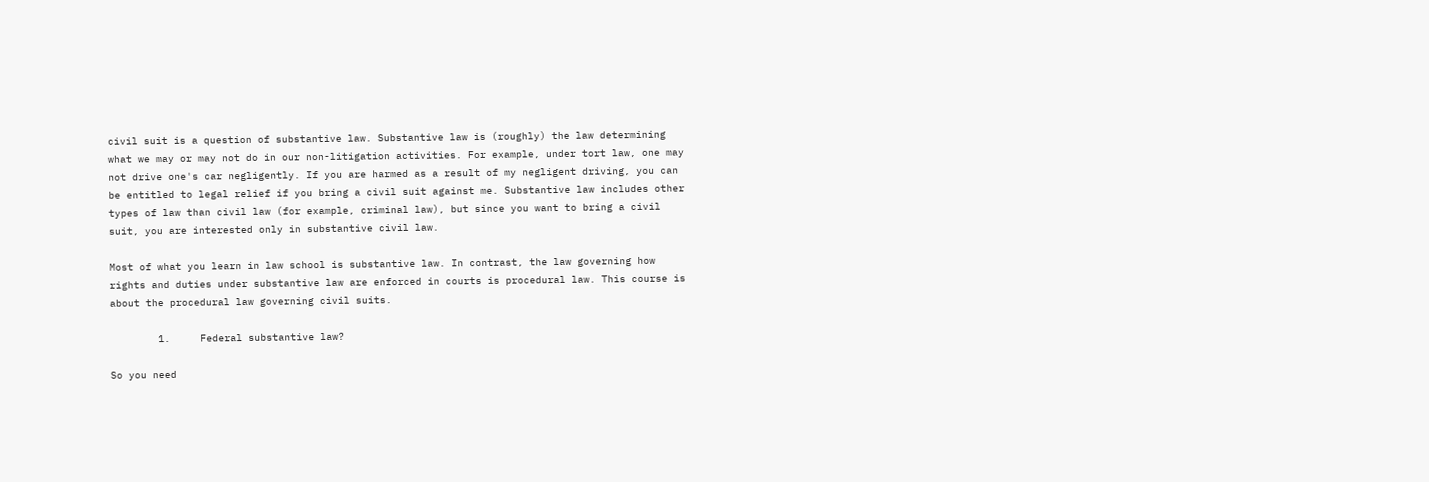civil suit is a question of substantive law. Substantive law is (roughly) the law determining what we may or may not do in our non-litigation activities. For example, under tort law, one may not drive one's car negligently. If you are harmed as a result of my negligent driving, you can be entitled to legal relief if you bring a civil suit against me. Substantive law includes other types of law than civil law (for example, criminal law), but since you want to bring a civil suit, you are interested only in substantive civil law.

Most of what you learn in law school is substantive law. In contrast, the law governing how rights and duties under substantive law are enforced in courts is procedural law. This course is about the procedural law governing civil suits.

        1.     Federal substantive law?

So you need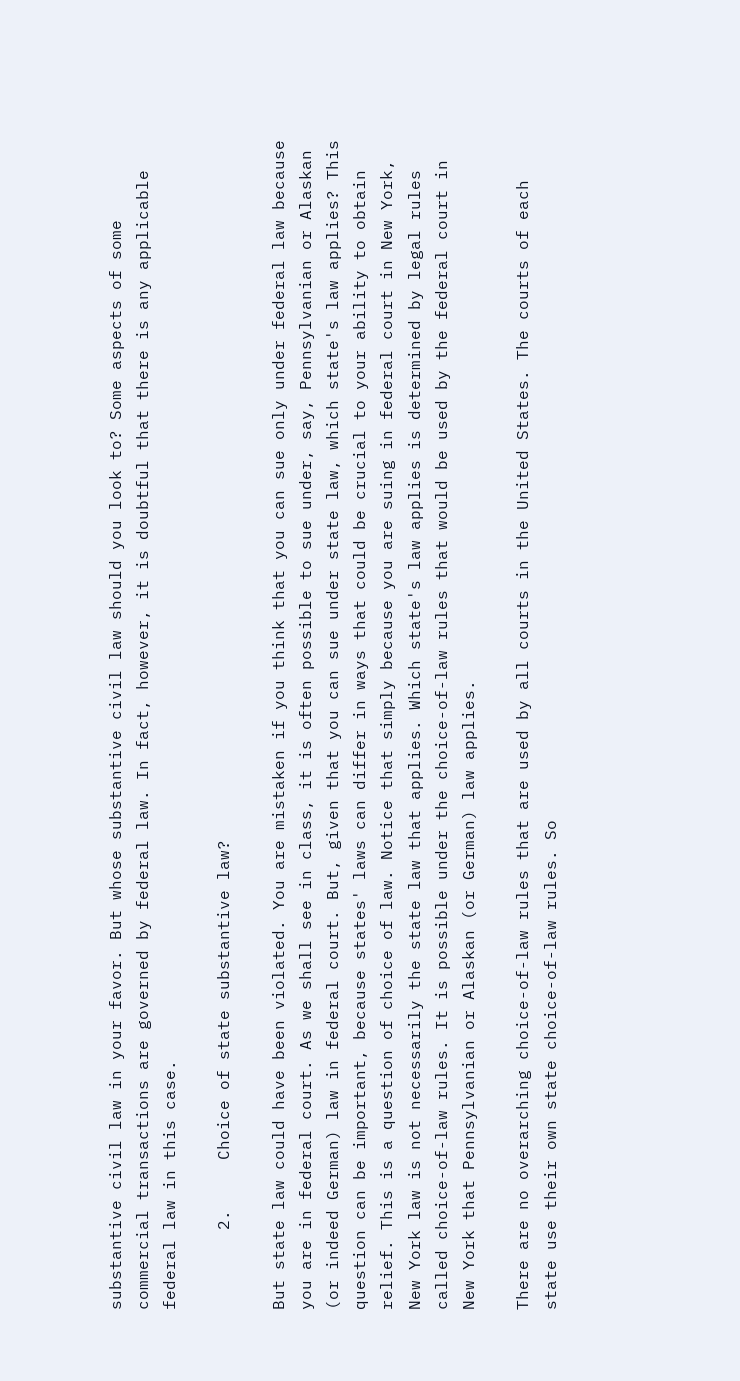substantive civil law in your favor. But whose substantive civil law should you look to? Some aspects of some commercial transactions are governed by federal law. In fact, however, it is doubtful that there is any applicable federal law in this case.

        2.     Choice of state substantive law?

But state law could have been violated. You are mistaken if you think that you can sue only under federal law because you are in federal court. As we shall see in class, it is often possible to sue under, say, Pennsylvanian or Alaskan (or indeed German) law in federal court. But, given that you can sue under state law, which state's law applies? This question can be important, because states' laws can differ in ways that could be crucial to your ability to obtain relief. This is a question of choice of law. Notice that simply because you are suing in federal court in New York, New York law is not necessarily the state law that applies. Which state's law applies is determined by legal rules called choice-of-law rules. It is possible under the choice-of-law rules that would be used by the federal court in New York that Pennsylvanian or Alaskan (or German) law applies.

There are no overarching choice-of-law rules that are used by all courts in the United States. The courts of each state use their own state choice-of-law rules. So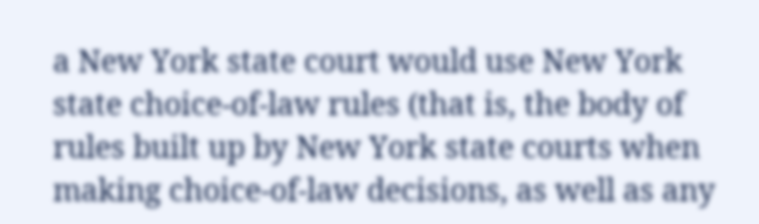a New York state court would use New York state choice-of-law rules (that is, the body of rules built up by New York state courts when making choice-of-law decisions, as well as any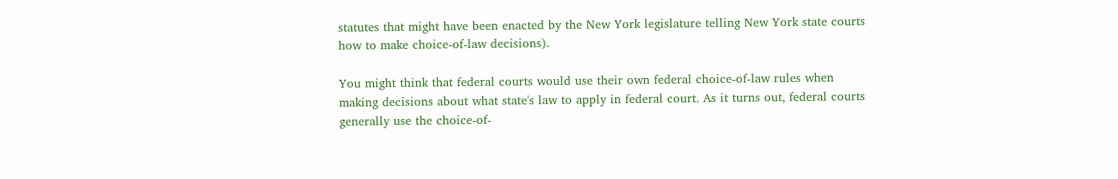statutes that might have been enacted by the New York legislature telling New York state courts how to make choice-of-law decisions).

You might think that federal courts would use their own federal choice-of-law rules when making decisions about what state's law to apply in federal court. As it turns out, federal courts generally use the choice-of-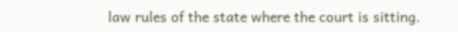law rules of the state where the court is sitting.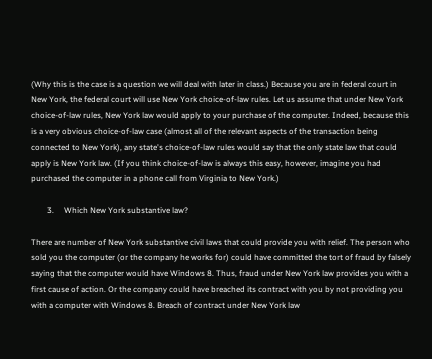(Why this is the case is a question we will deal with later in class.) Because you are in federal court in New York, the federal court will use New York choice-of-law rules. Let us assume that under New York choice-of-law rules, New York law would apply to your purchase of the computer. Indeed, because this is a very obvious choice-of-law case (almost all of the relevant aspects of the transaction being connected to New York), any state's choice-of-law rules would say that the only state law that could apply is New York law. (If you think choice-of-law is always this easy, however, imagine you had purchased the computer in a phone call from Virginia to New York.)

        3.     Which New York substantive law?

There are number of New York substantive civil laws that could provide you with relief. The person who sold you the computer (or the company he works for) could have committed the tort of fraud by falsely saying that the computer would have Windows 8. Thus, fraud under New York law provides you with a first cause of action. Or the company could have breached its contract with you by not providing you with a computer with Windows 8. Breach of contract under New York law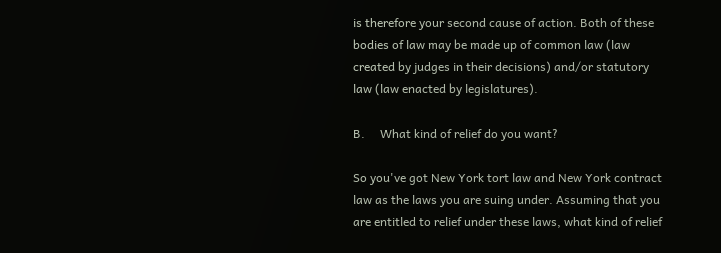is therefore your second cause of action. Both of these bodies of law may be made up of common law (law created by judges in their decisions) and/or statutory law (law enacted by legislatures).

B.     What kind of relief do you want?

So you've got New York tort law and New York contract law as the laws you are suing under. Assuming that you are entitled to relief under these laws, what kind of relief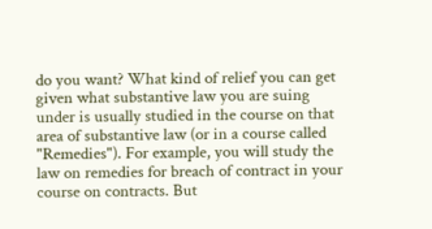do you want? What kind of relief you can get given what substantive law you are suing under is usually studied in the course on that area of substantive law (or in a course called "Remedies"). For example, you will study the law on remedies for breach of contract in your course on contracts. But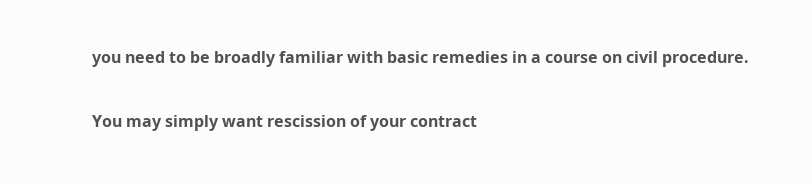you need to be broadly familiar with basic remedies in a course on civil procedure.

You may simply want rescission of your contract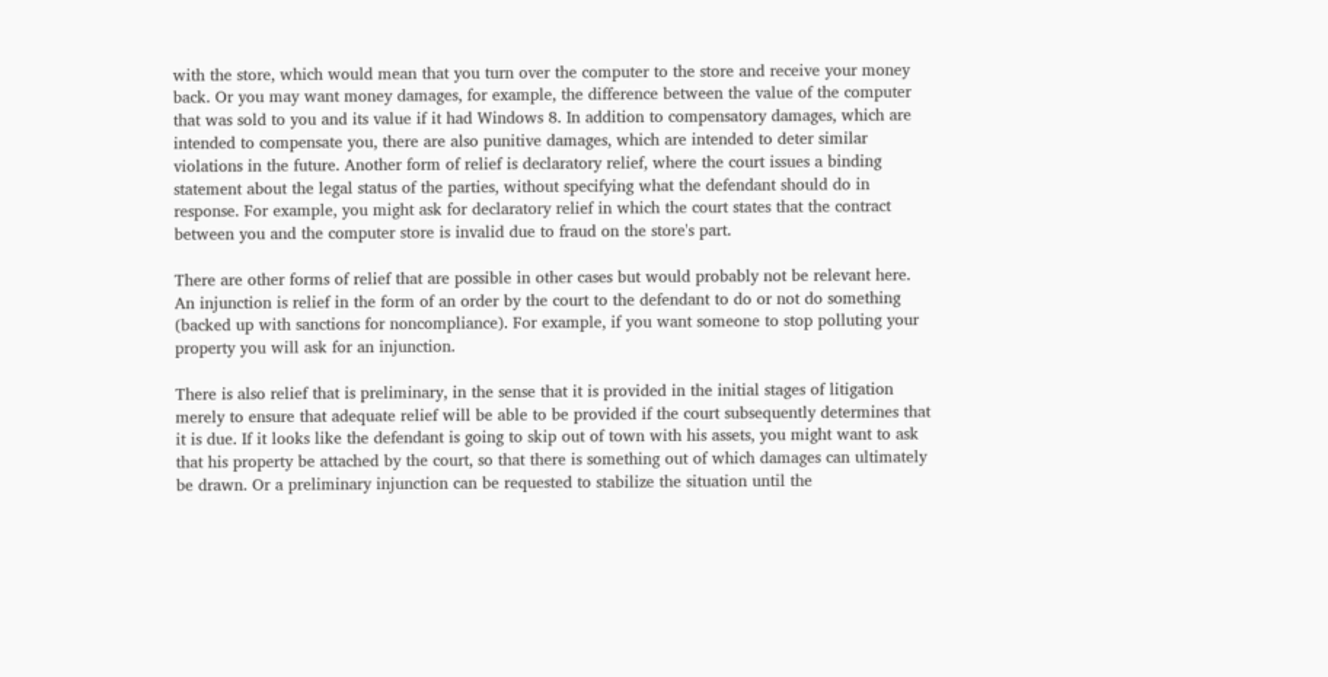with the store, which would mean that you turn over the computer to the store and receive your money back. Or you may want money damages, for example, the difference between the value of the computer that was sold to you and its value if it had Windows 8. In addition to compensatory damages, which are intended to compensate you, there are also punitive damages, which are intended to deter similar violations in the future. Another form of relief is declaratory relief, where the court issues a binding statement about the legal status of the parties, without specifying what the defendant should do in response. For example, you might ask for declaratory relief in which the court states that the contract between you and the computer store is invalid due to fraud on the store's part.

There are other forms of relief that are possible in other cases but would probably not be relevant here. An injunction is relief in the form of an order by the court to the defendant to do or not do something (backed up with sanctions for noncompliance). For example, if you want someone to stop polluting your property you will ask for an injunction.

There is also relief that is preliminary, in the sense that it is provided in the initial stages of litigation merely to ensure that adequate relief will be able to be provided if the court subsequently determines that it is due. If it looks like the defendant is going to skip out of town with his assets, you might want to ask that his property be attached by the court, so that there is something out of which damages can ultimately be drawn. Or a preliminary injunction can be requested to stabilize the situation until the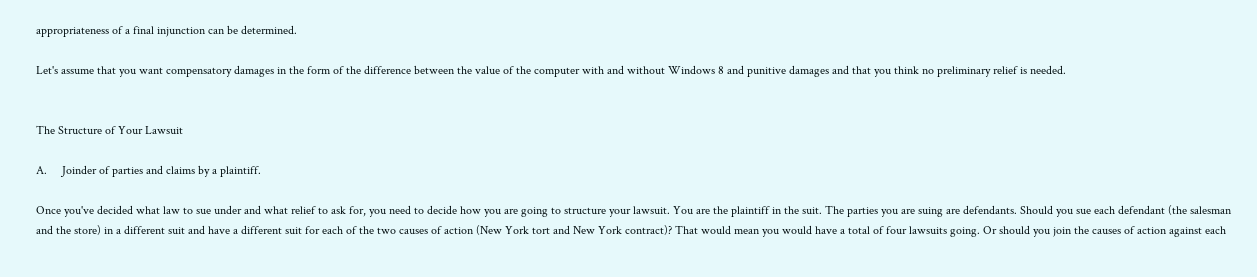appropriateness of a final injunction can be determined.

Let's assume that you want compensatory damages in the form of the difference between the value of the computer with and without Windows 8 and punitive damages and that you think no preliminary relief is needed.


The Structure of Your Lawsuit

A.     Joinder of parties and claims by a plaintiff.

Once you've decided what law to sue under and what relief to ask for, you need to decide how you are going to structure your lawsuit. You are the plaintiff in the suit. The parties you are suing are defendants. Should you sue each defendant (the salesman and the store) in a different suit and have a different suit for each of the two causes of action (New York tort and New York contract)? That would mean you would have a total of four lawsuits going. Or should you join the causes of action against each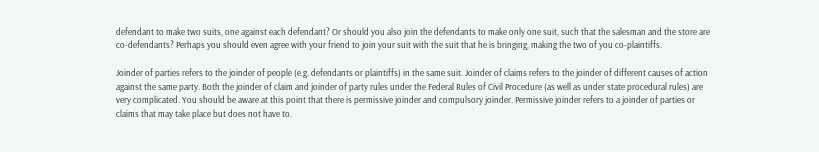defendant to make two suits, one against each defendant? Or should you also join the defendants to make only one suit, such that the salesman and the store are co-defendants? Perhaps you should even agree with your friend to join your suit with the suit that he is bringing, making the two of you co-plaintiffs.

Joinder of parties refers to the joinder of people (e.g. defendants or plaintiffs) in the same suit. Joinder of claims refers to the joinder of different causes of action against the same party. Both the joinder of claim and joinder of party rules under the Federal Rules of Civil Procedure (as well as under state procedural rules) are very complicated. You should be aware at this point that there is permissive joinder and compulsory joinder. Permissive joinder refers to a joinder of parties or claims that may take place but does not have to.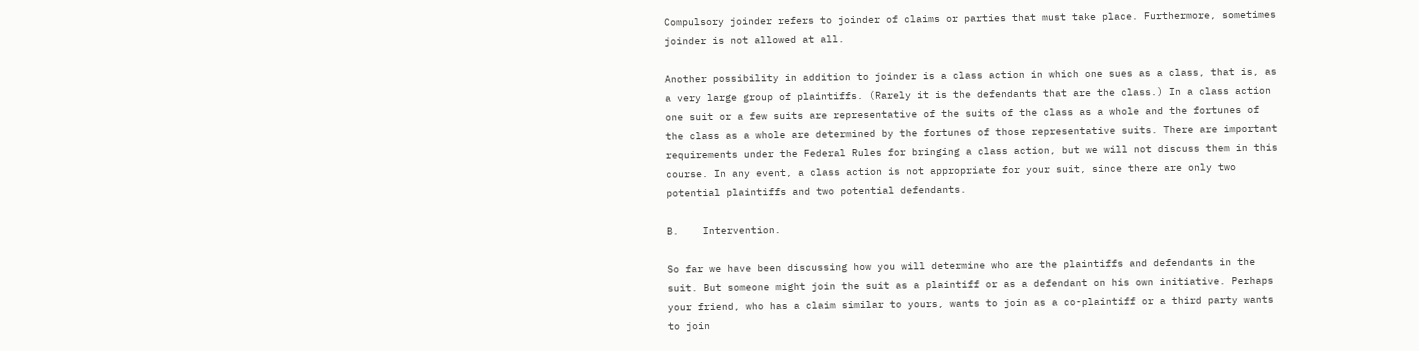Compulsory joinder refers to joinder of claims or parties that must take place. Furthermore, sometimes joinder is not allowed at all.

Another possibility in addition to joinder is a class action in which one sues as a class, that is, as a very large group of plaintiffs. (Rarely it is the defendants that are the class.) In a class action one suit or a few suits are representative of the suits of the class as a whole and the fortunes of the class as a whole are determined by the fortunes of those representative suits. There are important requirements under the Federal Rules for bringing a class action, but we will not discuss them in this course. In any event, a class action is not appropriate for your suit, since there are only two potential plaintiffs and two potential defendants.

B.    Intervention.

So far we have been discussing how you will determine who are the plaintiffs and defendants in the suit. But someone might join the suit as a plaintiff or as a defendant on his own initiative. Perhaps your friend, who has a claim similar to yours, wants to join as a co-plaintiff or a third party wants to join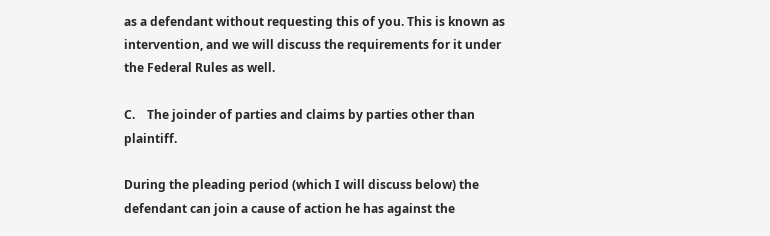as a defendant without requesting this of you. This is known as intervention, and we will discuss the requirements for it under the Federal Rules as well.

C.    The joinder of parties and claims by parties other than plaintiff.

During the pleading period (which I will discuss below) the defendant can join a cause of action he has against the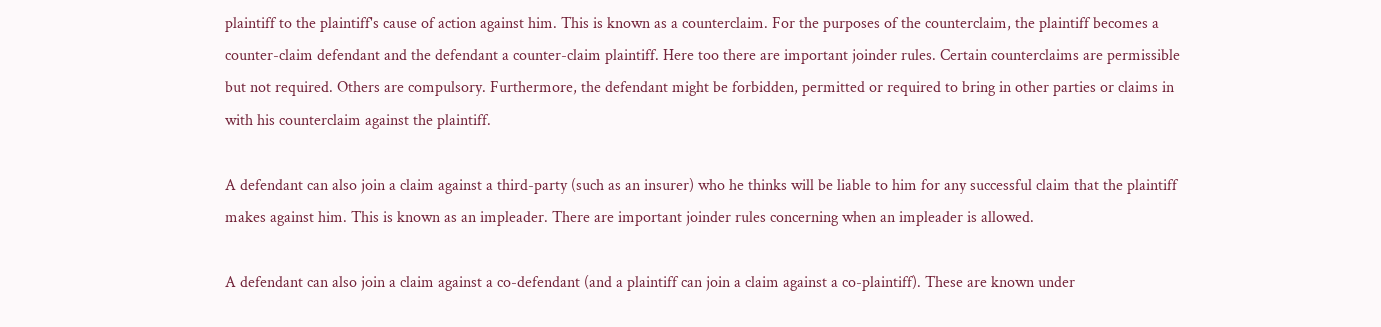plaintiff to the plaintiff's cause of action against him. This is known as a counterclaim. For the purposes of the counterclaim, the plaintiff becomes a counter-claim defendant and the defendant a counter-claim plaintiff. Here too there are important joinder rules. Certain counterclaims are permissible but not required. Others are compulsory. Furthermore, the defendant might be forbidden, permitted or required to bring in other parties or claims in with his counterclaim against the plaintiff.

A defendant can also join a claim against a third-party (such as an insurer) who he thinks will be liable to him for any successful claim that the plaintiff makes against him. This is known as an impleader. There are important joinder rules concerning when an impleader is allowed.

A defendant can also join a claim against a co-defendant (and a plaintiff can join a claim against a co-plaintiff). These are known under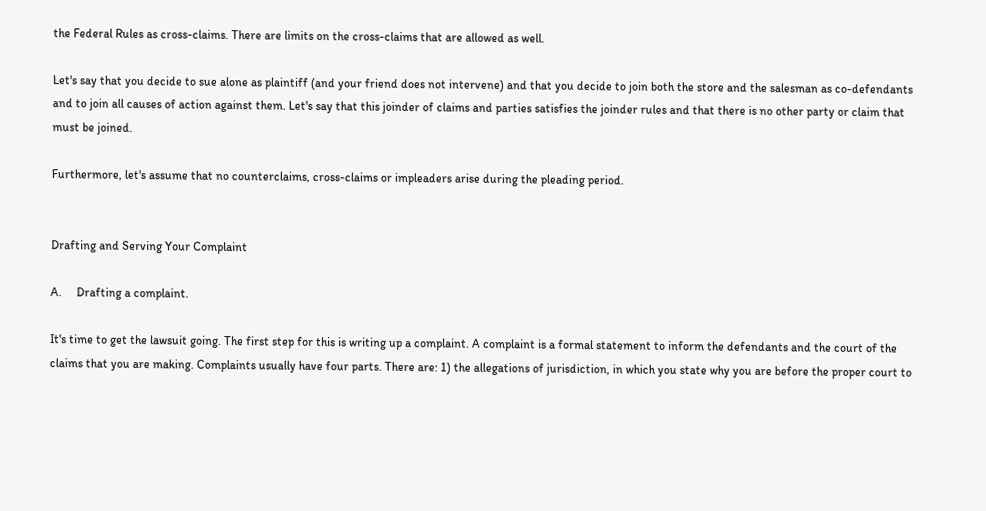the Federal Rules as cross-claims. There are limits on the cross-claims that are allowed as well.

Let's say that you decide to sue alone as plaintiff (and your friend does not intervene) and that you decide to join both the store and the salesman as co-defendants and to join all causes of action against them. Let's say that this joinder of claims and parties satisfies the joinder rules and that there is no other party or claim that must be joined.

Furthermore, let's assume that no counterclaims, cross-claims or impleaders arise during the pleading period.


Drafting and Serving Your Complaint

A.     Drafting a complaint.

It's time to get the lawsuit going. The first step for this is writing up a complaint. A complaint is a formal statement to inform the defendants and the court of the claims that you are making. Complaints usually have four parts. There are: 1) the allegations of jurisdiction, in which you state why you are before the proper court to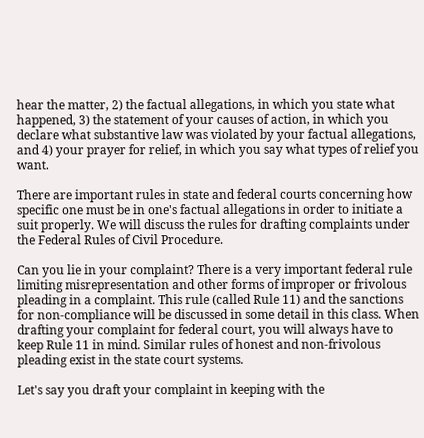hear the matter, 2) the factual allegations, in which you state what happened, 3) the statement of your causes of action, in which you declare what substantive law was violated by your factual allegations, and 4) your prayer for relief, in which you say what types of relief you want.

There are important rules in state and federal courts concerning how specific one must be in one's factual allegations in order to initiate a suit properly. We will discuss the rules for drafting complaints under the Federal Rules of Civil Procedure.

Can you lie in your complaint? There is a very important federal rule limiting misrepresentation and other forms of improper or frivolous pleading in a complaint. This rule (called Rule 11) and the sanctions for non-compliance will be discussed in some detail in this class. When drafting your complaint for federal court, you will always have to keep Rule 11 in mind. Similar rules of honest and non-frivolous pleading exist in the state court systems.

Let's say you draft your complaint in keeping with the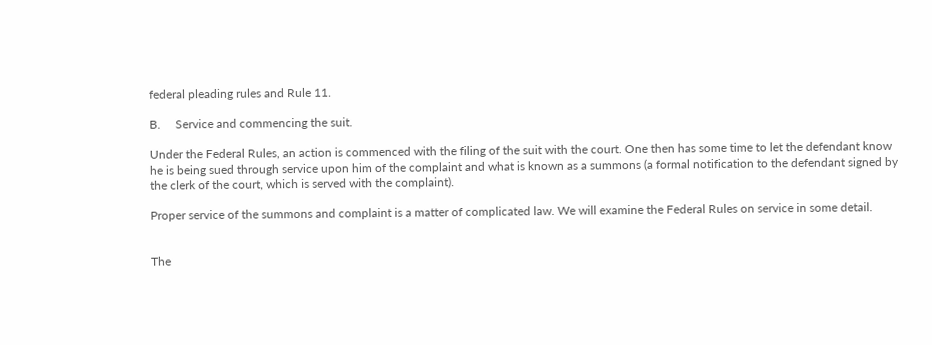federal pleading rules and Rule 11.

B.     Service and commencing the suit.

Under the Federal Rules, an action is commenced with the filing of the suit with the court. One then has some time to let the defendant know he is being sued through service upon him of the complaint and what is known as a summons (a formal notification to the defendant signed by the clerk of the court, which is served with the complaint).

Proper service of the summons and complaint is a matter of complicated law. We will examine the Federal Rules on service in some detail.


The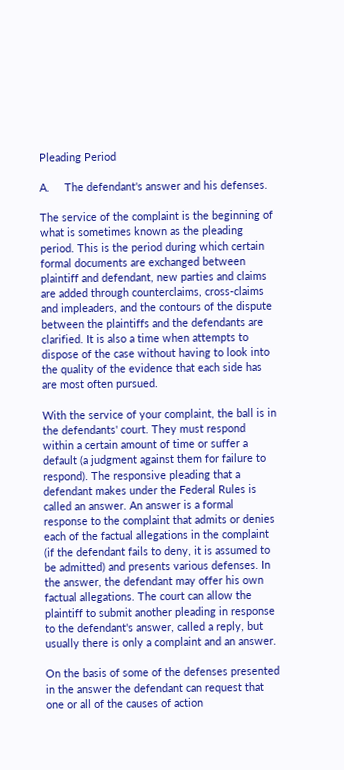Pleading Period

A.     The defendant's answer and his defenses.

The service of the complaint is the beginning of what is sometimes known as the pleading period. This is the period during which certain formal documents are exchanged between plaintiff and defendant, new parties and claims are added through counterclaims, cross-claims and impleaders, and the contours of the dispute between the plaintiffs and the defendants are clarified. It is also a time when attempts to dispose of the case without having to look into the quality of the evidence that each side has are most often pursued.

With the service of your complaint, the ball is in the defendants' court. They must respond within a certain amount of time or suffer a default (a judgment against them for failure to respond). The responsive pleading that a defendant makes under the Federal Rules is called an answer. An answer is a formal response to the complaint that admits or denies each of the factual allegations in the complaint (if the defendant fails to deny, it is assumed to be admitted) and presents various defenses. In the answer, the defendant may offer his own factual allegations. The court can allow the plaintiff to submit another pleading in response to the defendant's answer, called a reply, but usually there is only a complaint and an answer.

On the basis of some of the defenses presented in the answer the defendant can request that one or all of the causes of action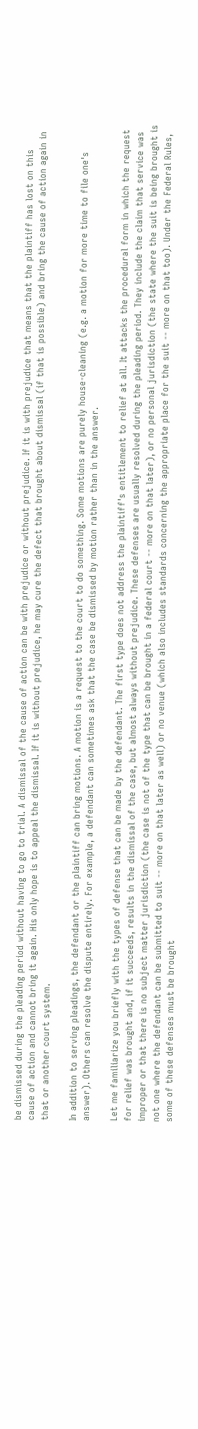be dismissed during the pleading period without having to go to trial. A dismissal of the cause of action can be with prejudice or without prejudice. If it is with prejudice that means that the plaintiff has lost on this cause of action and cannot bring it again. His only hope is to appeal the dismissal. If it is without prejudice, he may cure the defect that brought about dismissal (if that is possible) and bring the cause of action again in that or another court system.

In addition to serving pleadings, the defendant or the plaintiff can bring motions. A motion is a request to the court to do something. Some motions are purely house-cleaning (e.g. a motion for more time to file one's answer). Others can resolve the dispute entirely. For example, a defendant can sometimes ask that the case be dismissed by motion rather than in the answer.

Let me familiarize you briefly with the types of defense that can be made by the defendant. The first type does not address the plaintiff's entitlement to relief at all. It attacks the procedural form in which the request for relief was brought and, if it succeeds, results in the dismissal of the case, but almost always without prejudice. These defenses are usually resolved during the pleading period. They include the claim that service was improper or that there is no subject matter jurisdiction (the case is not of the type that can be brought in a federal court -- more on that later), or no personal jurisdiction (the state where the suit is being brought is not one where the defendant can be submitted to suit -- more on that later as well) or no venue (which also includes standards concerning the appropriate place for the suit -- more on that too). Under the Federal Rules, some of these defenses must be brought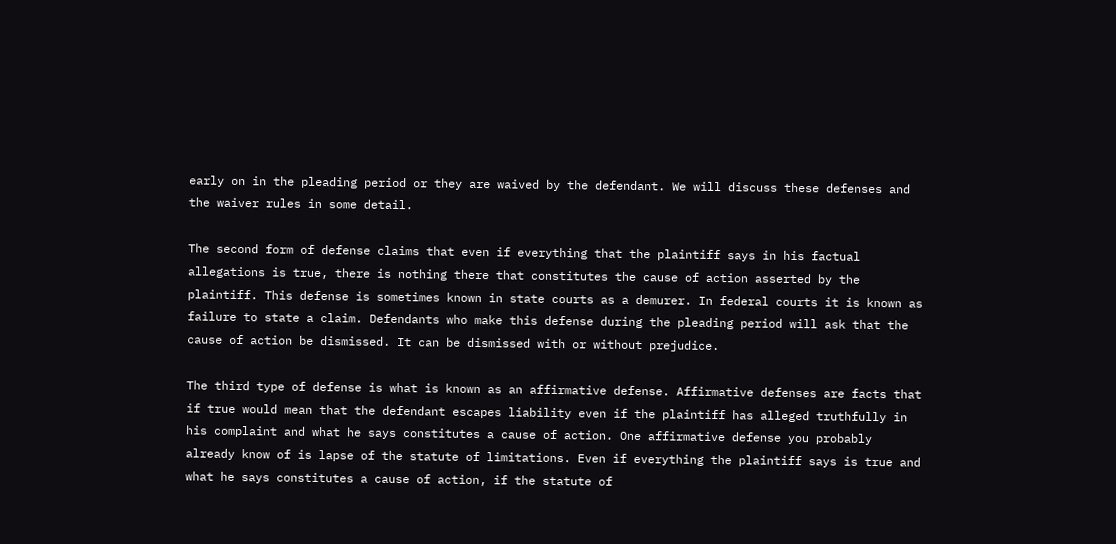early on in the pleading period or they are waived by the defendant. We will discuss these defenses and the waiver rules in some detail.

The second form of defense claims that even if everything that the plaintiff says in his factual allegations is true, there is nothing there that constitutes the cause of action asserted by the plaintiff. This defense is sometimes known in state courts as a demurer. In federal courts it is known as failure to state a claim. Defendants who make this defense during the pleading period will ask that the cause of action be dismissed. It can be dismissed with or without prejudice.

The third type of defense is what is known as an affirmative defense. Affirmative defenses are facts that if true would mean that the defendant escapes liability even if the plaintiff has alleged truthfully in his complaint and what he says constitutes a cause of action. One affirmative defense you probably already know of is lapse of the statute of limitations. Even if everything the plaintiff says is true and what he says constitutes a cause of action, if the statute of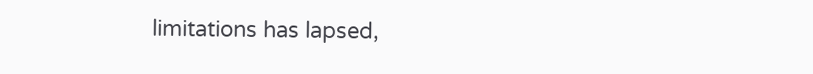limitations has lapsed,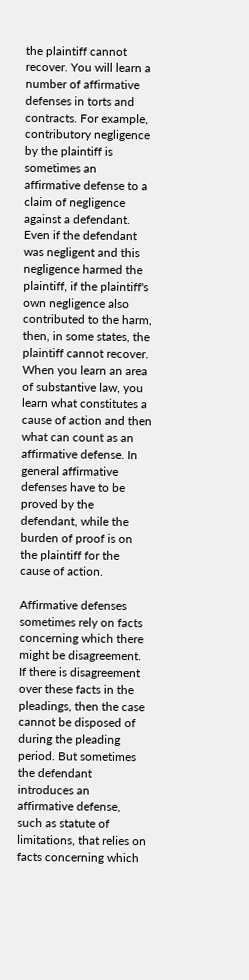the plaintiff cannot recover. You will learn a number of affirmative defenses in torts and contracts. For example, contributory negligence by the plaintiff is sometimes an affirmative defense to a claim of negligence against a defendant. Even if the defendant was negligent and this negligence harmed the plaintiff, if the plaintiff's own negligence also contributed to the harm, then, in some states, the plaintiff cannot recover. When you learn an area of substantive law, you learn what constitutes a cause of action and then what can count as an affirmative defense. In general affirmative defenses have to be proved by the defendant, while the burden of proof is on the plaintiff for the cause of action.

Affirmative defenses sometimes rely on facts concerning which there might be disagreement. If there is disagreement over these facts in the pleadings, then the case cannot be disposed of during the pleading period. But sometimes the defendant introduces an affirmative defense, such as statute of limitations, that relies on facts concerning which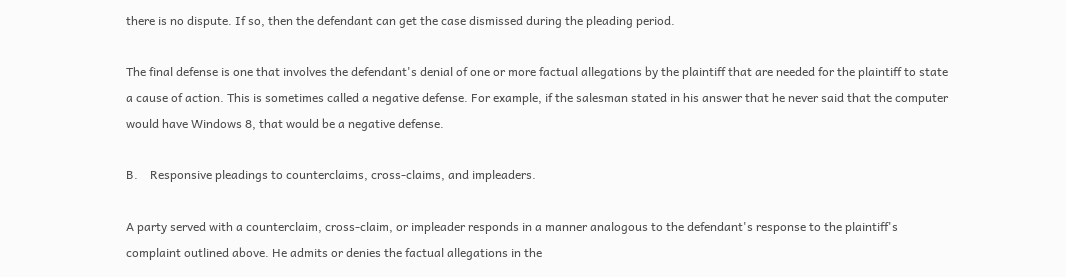there is no dispute. If so, then the defendant can get the case dismissed during the pleading period.

The final defense is one that involves the defendant's denial of one or more factual allegations by the plaintiff that are needed for the plaintiff to state a cause of action. This is sometimes called a negative defense. For example, if the salesman stated in his answer that he never said that the computer would have Windows 8, that would be a negative defense.

B.    Responsive pleadings to counterclaims, cross-claims, and impleaders.

A party served with a counterclaim, cross-claim, or impleader responds in a manner analogous to the defendant's response to the plaintiff's complaint outlined above. He admits or denies the factual allegations in the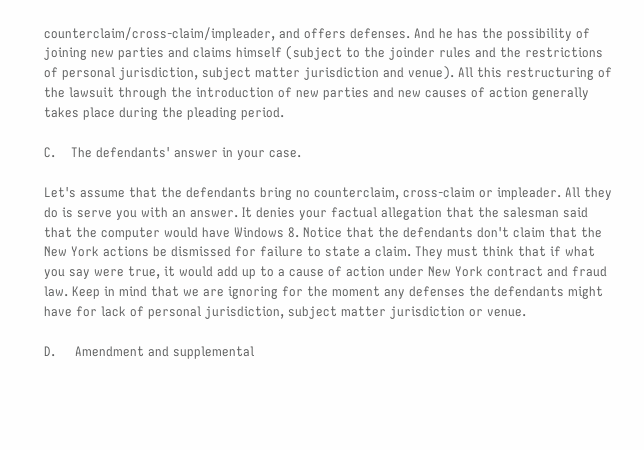counterclaim/cross-claim/impleader, and offers defenses. And he has the possibility of joining new parties and claims himself (subject to the joinder rules and the restrictions of personal jurisdiction, subject matter jurisdiction and venue). All this restructuring of the lawsuit through the introduction of new parties and new causes of action generally takes place during the pleading period.

C.    The defendants' answer in your case.

Let's assume that the defendants bring no counterclaim, cross-claim or impleader. All they do is serve you with an answer. It denies your factual allegation that the salesman said that the computer would have Windows 8. Notice that the defendants don't claim that the New York actions be dismissed for failure to state a claim. They must think that if what you say were true, it would add up to a cause of action under New York contract and fraud law. Keep in mind that we are ignoring for the moment any defenses the defendants might have for lack of personal jurisdiction, subject matter jurisdiction or venue.

D.     Amendment and supplemental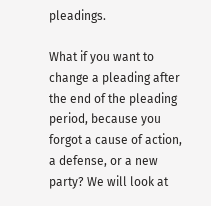pleadings.

What if you want to change a pleading after the end of the pleading period, because you forgot a cause of action, a defense, or a new party? We will look at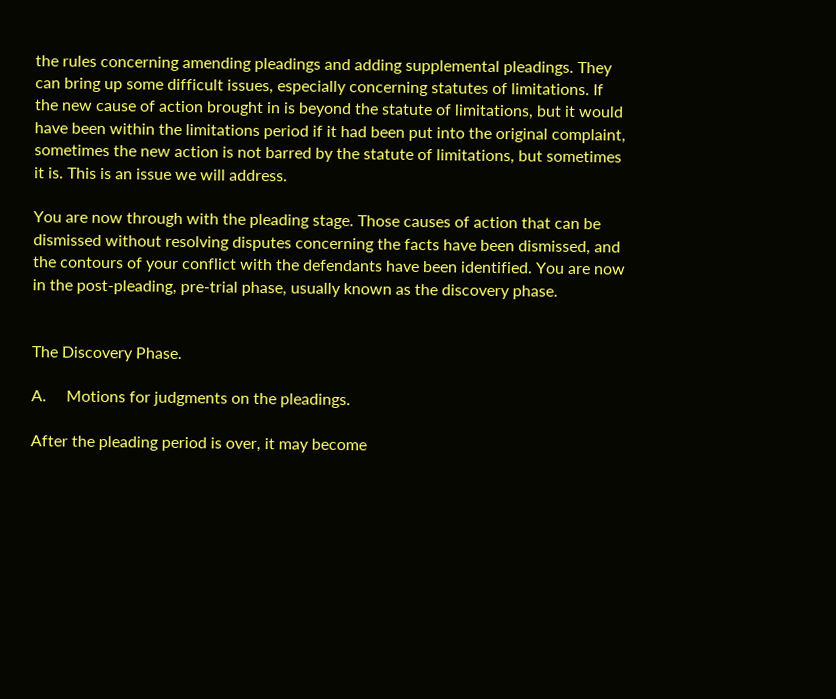the rules concerning amending pleadings and adding supplemental pleadings. They can bring up some difficult issues, especially concerning statutes of limitations. If the new cause of action brought in is beyond the statute of limitations, but it would have been within the limitations period if it had been put into the original complaint, sometimes the new action is not barred by the statute of limitations, but sometimes it is. This is an issue we will address.

You are now through with the pleading stage. Those causes of action that can be dismissed without resolving disputes concerning the facts have been dismissed, and the contours of your conflict with the defendants have been identified. You are now in the post-pleading, pre-trial phase, usually known as the discovery phase.


The Discovery Phase.

A.     Motions for judgments on the pleadings.

After the pleading period is over, it may become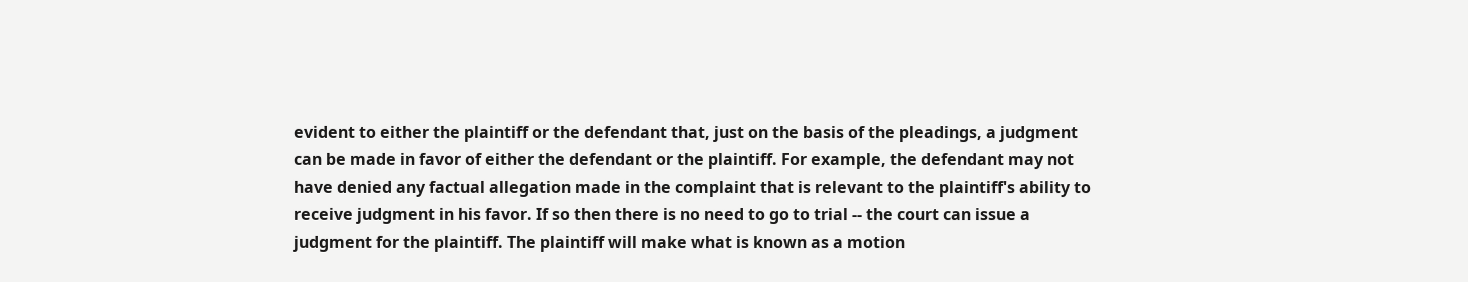evident to either the plaintiff or the defendant that, just on the basis of the pleadings, a judgment can be made in favor of either the defendant or the plaintiff. For example, the defendant may not have denied any factual allegation made in the complaint that is relevant to the plaintiff's ability to receive judgment in his favor. If so then there is no need to go to trial -- the court can issue a judgment for the plaintiff. The plaintiff will make what is known as a motion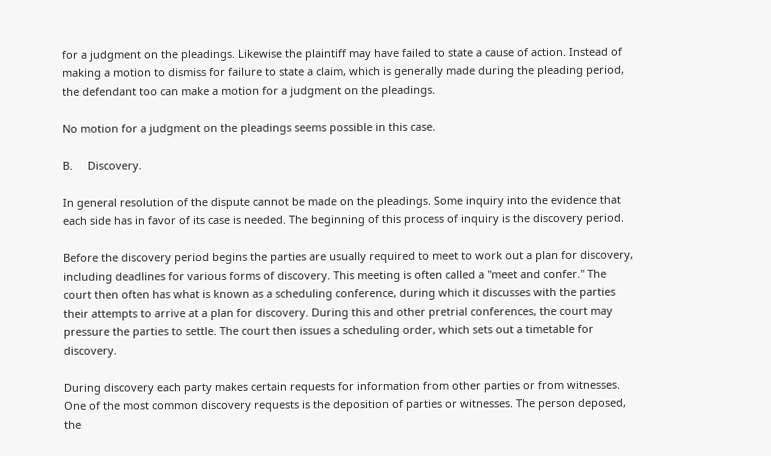for a judgment on the pleadings. Likewise the plaintiff may have failed to state a cause of action. Instead of making a motion to dismiss for failure to state a claim, which is generally made during the pleading period, the defendant too can make a motion for a judgment on the pleadings.

No motion for a judgment on the pleadings seems possible in this case.

B.     Discovery.

In general resolution of the dispute cannot be made on the pleadings. Some inquiry into the evidence that each side has in favor of its case is needed. The beginning of this process of inquiry is the discovery period.

Before the discovery period begins the parties are usually required to meet to work out a plan for discovery, including deadlines for various forms of discovery. This meeting is often called a "meet and confer." The court then often has what is known as a scheduling conference, during which it discusses with the parties their attempts to arrive at a plan for discovery. During this and other pretrial conferences, the court may pressure the parties to settle. The court then issues a scheduling order, which sets out a timetable for discovery.

During discovery each party makes certain requests for information from other parties or from witnesses. One of the most common discovery requests is the deposition of parties or witnesses. The person deposed, the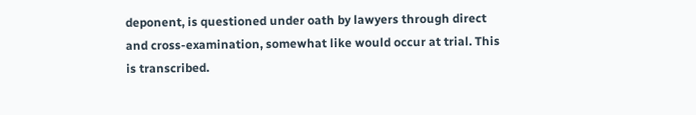deponent, is questioned under oath by lawyers through direct and cross-examination, somewhat like would occur at trial. This is transcribed.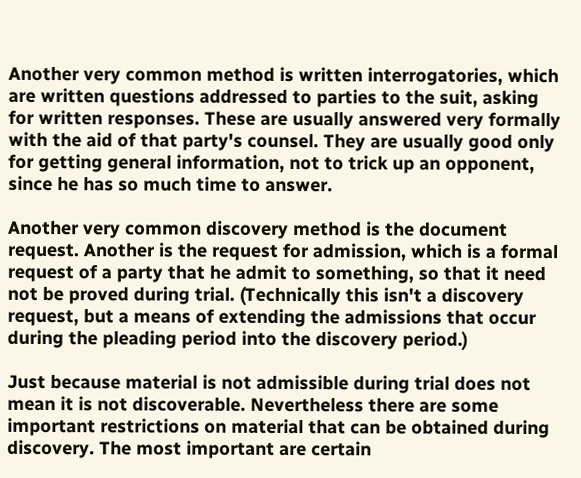Another very common method is written interrogatories, which are written questions addressed to parties to the suit, asking for written responses. These are usually answered very formally with the aid of that party's counsel. They are usually good only for getting general information, not to trick up an opponent, since he has so much time to answer.

Another very common discovery method is the document request. Another is the request for admission, which is a formal request of a party that he admit to something, so that it need not be proved during trial. (Technically this isn't a discovery request, but a means of extending the admissions that occur during the pleading period into the discovery period.)

Just because material is not admissible during trial does not mean it is not discoverable. Nevertheless there are some important restrictions on material that can be obtained during discovery. The most important are certain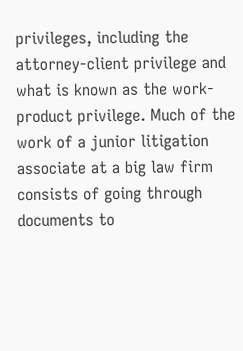privileges, including the attorney-client privilege and what is known as the work-product privilege. Much of the work of a junior litigation associate at a big law firm consists of going through documents to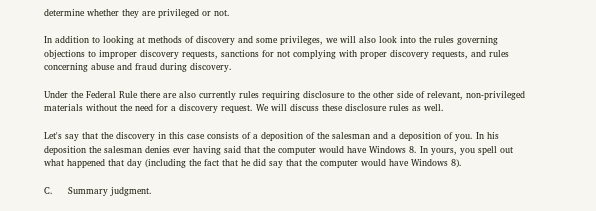determine whether they are privileged or not.

In addition to looking at methods of discovery and some privileges, we will also look into the rules governing objections to improper discovery requests, sanctions for not complying with proper discovery requests, and rules concerning abuse and fraud during discovery.

Under the Federal Rule there are also currently rules requiring disclosure to the other side of relevant, non-privileged materials without the need for a discovery request. We will discuss these disclosure rules as well.

Let's say that the discovery in this case consists of a deposition of the salesman and a deposition of you. In his deposition the salesman denies ever having said that the computer would have Windows 8. In yours, you spell out what happened that day (including the fact that he did say that the computer would have Windows 8).

C.     Summary judgment.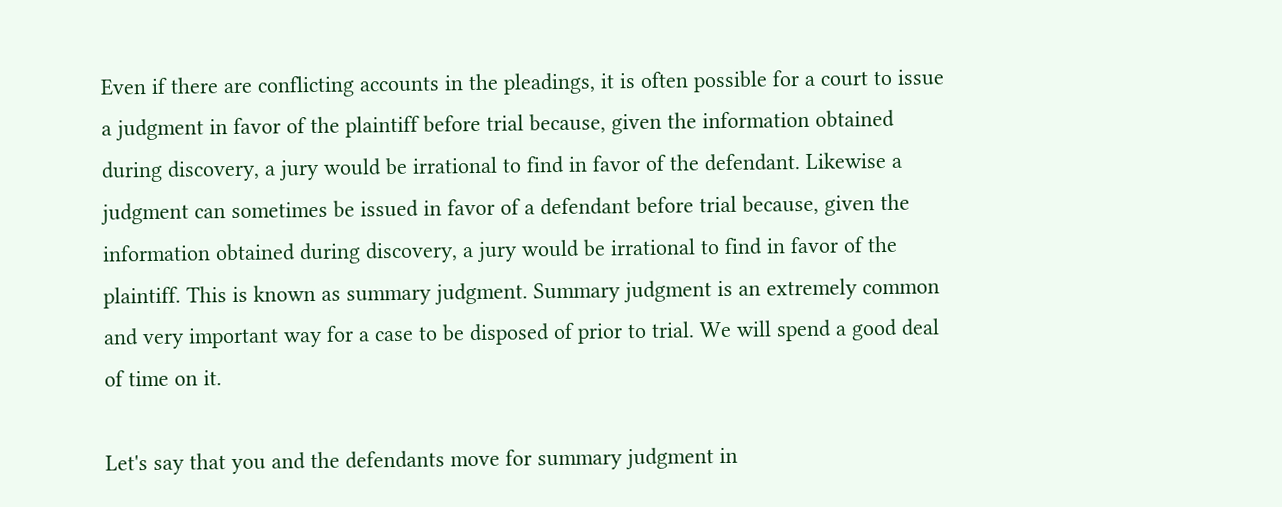Even if there are conflicting accounts in the pleadings, it is often possible for a court to issue a judgment in favor of the plaintiff before trial because, given the information obtained during discovery, a jury would be irrational to find in favor of the defendant. Likewise a judgment can sometimes be issued in favor of a defendant before trial because, given the information obtained during discovery, a jury would be irrational to find in favor of the plaintiff. This is known as summary judgment. Summary judgment is an extremely common and very important way for a case to be disposed of prior to trial. We will spend a good deal of time on it.

Let's say that you and the defendants move for summary judgment in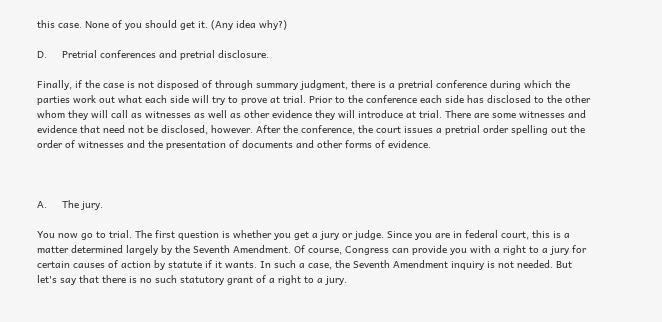this case. None of you should get it. (Any idea why?)

D.     Pretrial conferences and pretrial disclosure.

Finally, if the case is not disposed of through summary judgment, there is a pretrial conference during which the parties work out what each side will try to prove at trial. Prior to the conference each side has disclosed to the other whom they will call as witnesses as well as other evidence they will introduce at trial. There are some witnesses and evidence that need not be disclosed, however. After the conference, the court issues a pretrial order spelling out the order of witnesses and the presentation of documents and other forms of evidence.



A.     The jury.

You now go to trial. The first question is whether you get a jury or judge. Since you are in federal court, this is a matter determined largely by the Seventh Amendment. Of course, Congress can provide you with a right to a jury for certain causes of action by statute if it wants. In such a case, the Seventh Amendment inquiry is not needed. But let's say that there is no such statutory grant of a right to a jury.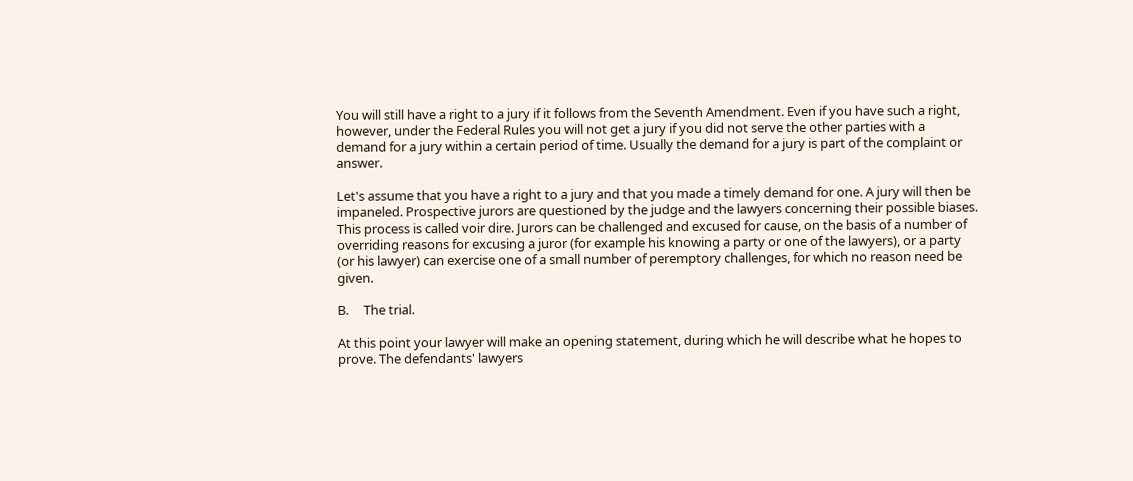You will still have a right to a jury if it follows from the Seventh Amendment. Even if you have such a right, however, under the Federal Rules you will not get a jury if you did not serve the other parties with a demand for a jury within a certain period of time. Usually the demand for a jury is part of the complaint or answer.

Let's assume that you have a right to a jury and that you made a timely demand for one. A jury will then be impaneled. Prospective jurors are questioned by the judge and the lawyers concerning their possible biases. This process is called voir dire. Jurors can be challenged and excused for cause, on the basis of a number of overriding reasons for excusing a juror (for example his knowing a party or one of the lawyers), or a party (or his lawyer) can exercise one of a small number of peremptory challenges, for which no reason need be given.

B.     The trial.

At this point your lawyer will make an opening statement, during which he will describe what he hopes to prove. The defendants' lawyers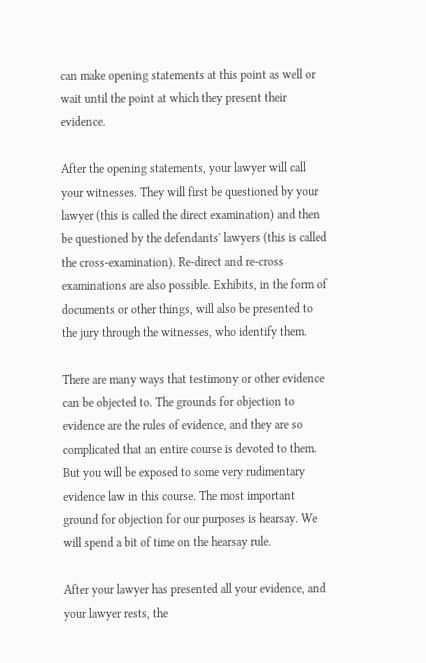can make opening statements at this point as well or wait until the point at which they present their evidence.

After the opening statements, your lawyer will call your witnesses. They will first be questioned by your lawyer (this is called the direct examination) and then be questioned by the defendants' lawyers (this is called the cross-examination). Re-direct and re-cross examinations are also possible. Exhibits, in the form of documents or other things, will also be presented to the jury through the witnesses, who identify them.

There are many ways that testimony or other evidence can be objected to. The grounds for objection to evidence are the rules of evidence, and they are so complicated that an entire course is devoted to them. But you will be exposed to some very rudimentary evidence law in this course. The most important ground for objection for our purposes is hearsay. We will spend a bit of time on the hearsay rule.

After your lawyer has presented all your evidence, and your lawyer rests, the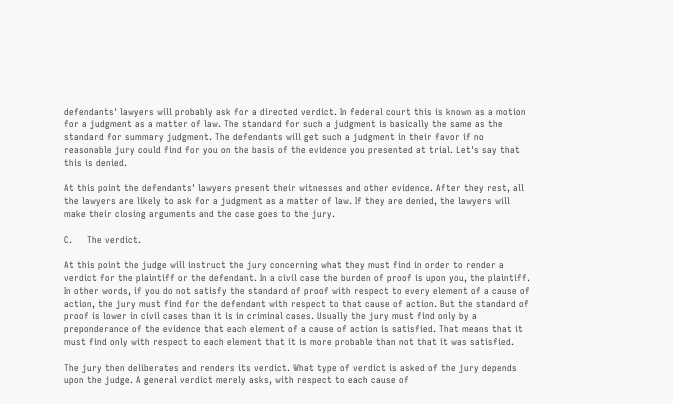defendants' lawyers will probably ask for a directed verdict. In federal court this is known as a motion for a judgment as a matter of law. The standard for such a judgment is basically the same as the standard for summary judgment. The defendants will get such a judgment in their favor if no reasonable jury could find for you on the basis of the evidence you presented at trial. Let's say that this is denied.

At this point the defendants' lawyers present their witnesses and other evidence. After they rest, all the lawyers are likely to ask for a judgment as a matter of law. If they are denied, the lawyers will make their closing arguments and the case goes to the jury.

C.     The verdict.

At this point the judge will instruct the jury concerning what they must find in order to render a verdict for the plaintiff or the defendant. In a civil case the burden of proof is upon you, the plaintiff. In other words, if you do not satisfy the standard of proof with respect to every element of a cause of action, the jury must find for the defendant with respect to that cause of action. But the standard of proof is lower in civil cases than it is in criminal cases. Usually the jury must find only by a preponderance of the evidence that each element of a cause of action is satisfied. That means that it must find only with respect to each element that it is more probable than not that it was satisfied.

The jury then deliberates and renders its verdict. What type of verdict is asked of the jury depends upon the judge. A general verdict merely asks, with respect to each cause of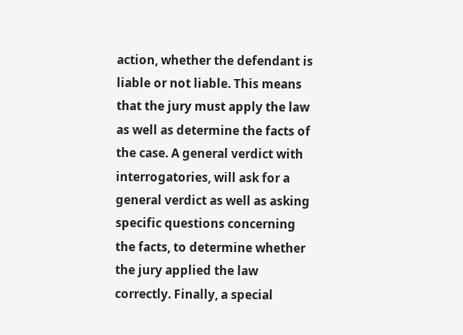action, whether the defendant is liable or not liable. This means that the jury must apply the law as well as determine the facts of the case. A general verdict with interrogatories, will ask for a general verdict as well as asking specific questions concerning the facts, to determine whether the jury applied the law correctly. Finally, a special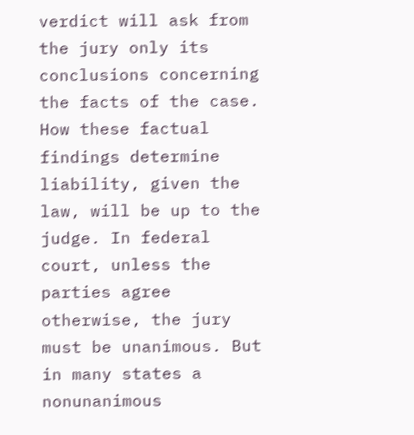verdict will ask from the jury only its conclusions concerning the facts of the case. How these factual findings determine liability, given the law, will be up to the judge. In federal court, unless the parties agree otherwise, the jury must be unanimous. But in many states a nonunanimous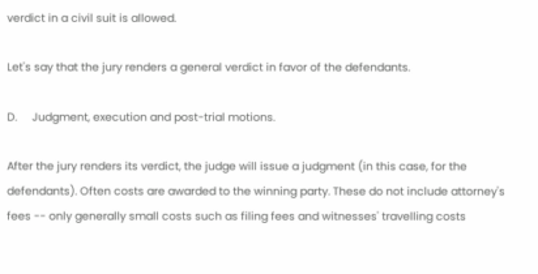verdict in a civil suit is allowed.

Let's say that the jury renders a general verdict in favor of the defendants.

D.     Judgment, execution and post-trial motions.

After the jury renders its verdict, the judge will issue a judgment (in this case, for the defendants). Often costs are awarded to the winning party. These do not include attorney's fees -- only generally small costs such as filing fees and witnesses' travelling costs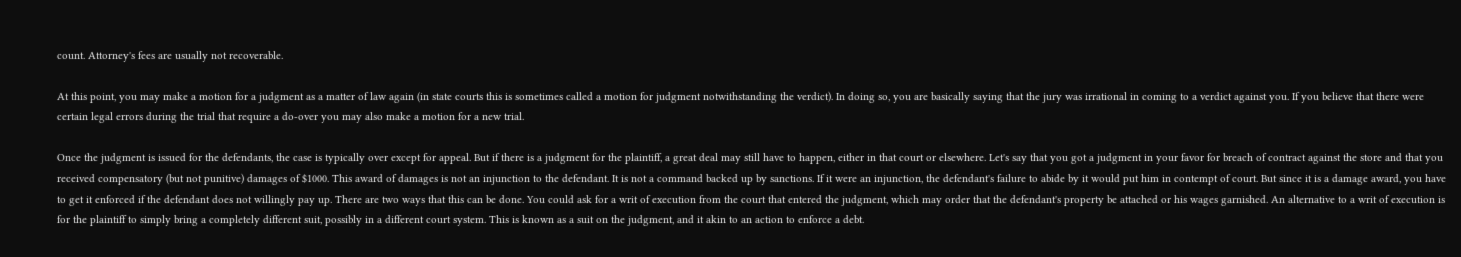count. Attorney's fees are usually not recoverable.

At this point, you may make a motion for a judgment as a matter of law again (in state courts this is sometimes called a motion for judgment notwithstanding the verdict). In doing so, you are basically saying that the jury was irrational in coming to a verdict against you. If you believe that there were certain legal errors during the trial that require a do-over you may also make a motion for a new trial.

Once the judgment is issued for the defendants, the case is typically over except for appeal. But if there is a judgment for the plaintiff, a great deal may still have to happen, either in that court or elsewhere. Let's say that you got a judgment in your favor for breach of contract against the store and that you received compensatory (but not punitive) damages of $1000. This award of damages is not an injunction to the defendant. It is not a command backed up by sanctions. If it were an injunction, the defendant's failure to abide by it would put him in contempt of court. But since it is a damage award, you have to get it enforced if the defendant does not willingly pay up. There are two ways that this can be done. You could ask for a writ of execution from the court that entered the judgment, which may order that the defendant's property be attached or his wages garnished. An alternative to a writ of execution is for the plaintiff to simply bring a completely different suit, possibly in a different court system. This is known as a suit on the judgment, and it akin to an action to enforce a debt.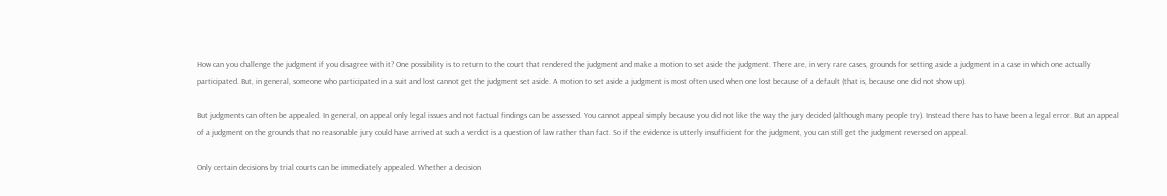How can you challenge the judgment if you disagree with it? One possibility is to return to the court that rendered the judgment and make a motion to set aside the judgment. There are, in very rare cases, grounds for setting aside a judgment in a case in which one actually participated. But, in general, someone who participated in a suit and lost cannot get the judgment set aside. A motion to set aside a judgment is most often used when one lost because of a default (that is, because one did not show up).

But judgments can often be appealed. In general, on appeal only legal issues and not factual findings can be assessed. You cannot appeal simply because you did not like the way the jury decided (although many people try). Instead there has to have been a legal error. But an appeal of a judgment on the grounds that no reasonable jury could have arrived at such a verdict is a question of law rather than fact. So if the evidence is utterly insufficient for the judgment, you can still get the judgment reversed on appeal.

Only certain decisions by trial courts can be immediately appealed. Whether a decision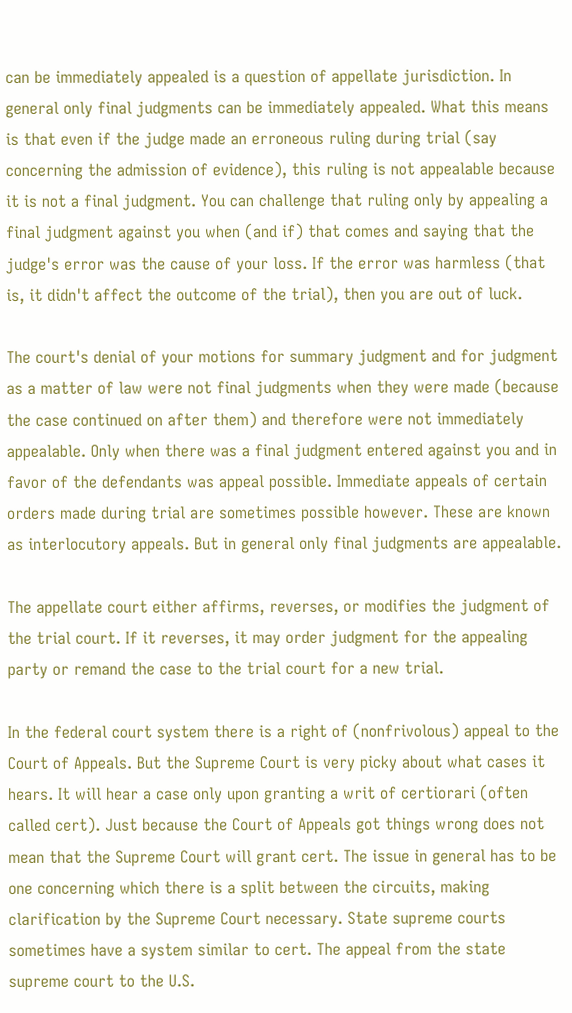can be immediately appealed is a question of appellate jurisdiction. In general only final judgments can be immediately appealed. What this means is that even if the judge made an erroneous ruling during trial (say concerning the admission of evidence), this ruling is not appealable because it is not a final judgment. You can challenge that ruling only by appealing a final judgment against you when (and if) that comes and saying that the judge's error was the cause of your loss. If the error was harmless (that is, it didn't affect the outcome of the trial), then you are out of luck.

The court's denial of your motions for summary judgment and for judgment as a matter of law were not final judgments when they were made (because the case continued on after them) and therefore were not immediately appealable. Only when there was a final judgment entered against you and in favor of the defendants was appeal possible. Immediate appeals of certain orders made during trial are sometimes possible however. These are known as interlocutory appeals. But in general only final judgments are appealable.

The appellate court either affirms, reverses, or modifies the judgment of the trial court. If it reverses, it may order judgment for the appealing party or remand the case to the trial court for a new trial.

In the federal court system there is a right of (nonfrivolous) appeal to the Court of Appeals. But the Supreme Court is very picky about what cases it hears. It will hear a case only upon granting a writ of certiorari (often called cert). Just because the Court of Appeals got things wrong does not mean that the Supreme Court will grant cert. The issue in general has to be one concerning which there is a split between the circuits, making clarification by the Supreme Court necessary. State supreme courts sometimes have a system similar to cert. The appeal from the state supreme court to the U.S.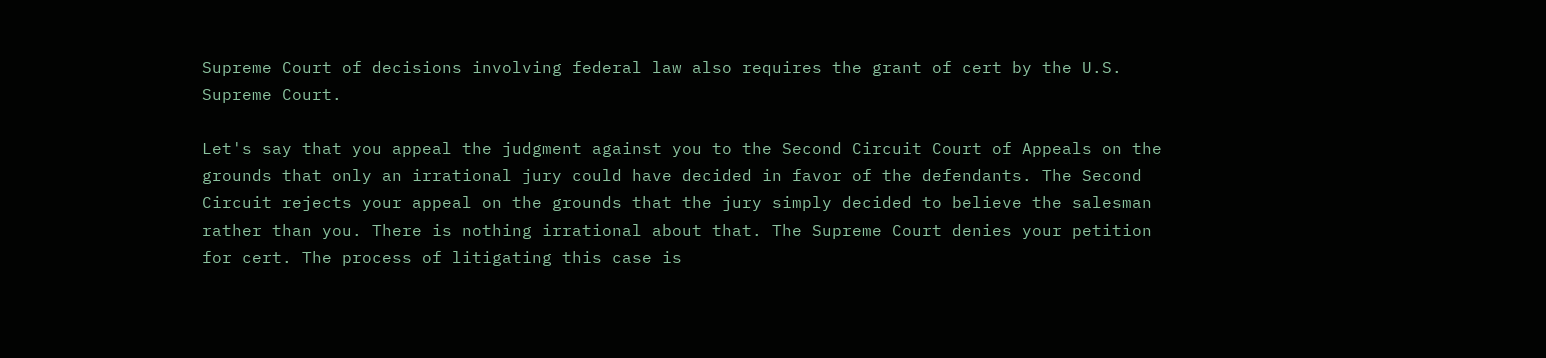Supreme Court of decisions involving federal law also requires the grant of cert by the U.S. Supreme Court.

Let's say that you appeal the judgment against you to the Second Circuit Court of Appeals on the grounds that only an irrational jury could have decided in favor of the defendants. The Second Circuit rejects your appeal on the grounds that the jury simply decided to believe the salesman rather than you. There is nothing irrational about that. The Supreme Court denies your petition for cert. The process of litigating this case is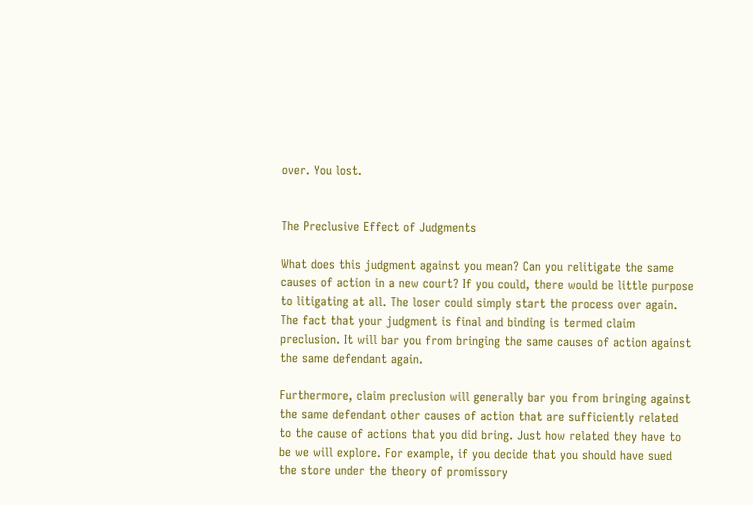over. You lost.


The Preclusive Effect of Judgments

What does this judgment against you mean? Can you relitigate the same causes of action in a new court? If you could, there would be little purpose to litigating at all. The loser could simply start the process over again. The fact that your judgment is final and binding is termed claim preclusion. It will bar you from bringing the same causes of action against the same defendant again.

Furthermore, claim preclusion will generally bar you from bringing against the same defendant other causes of action that are sufficiently related to the cause of actions that you did bring. Just how related they have to be we will explore. For example, if you decide that you should have sued the store under the theory of promissory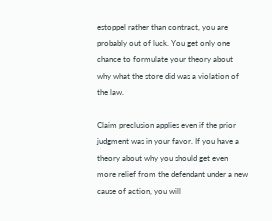estoppel rather than contract, you are probably out of luck. You get only one chance to formulate your theory about why what the store did was a violation of the law.

Claim preclusion applies even if the prior judgment was in your favor. If you have a theory about why you should get even more relief from the defendant under a new cause of action, you will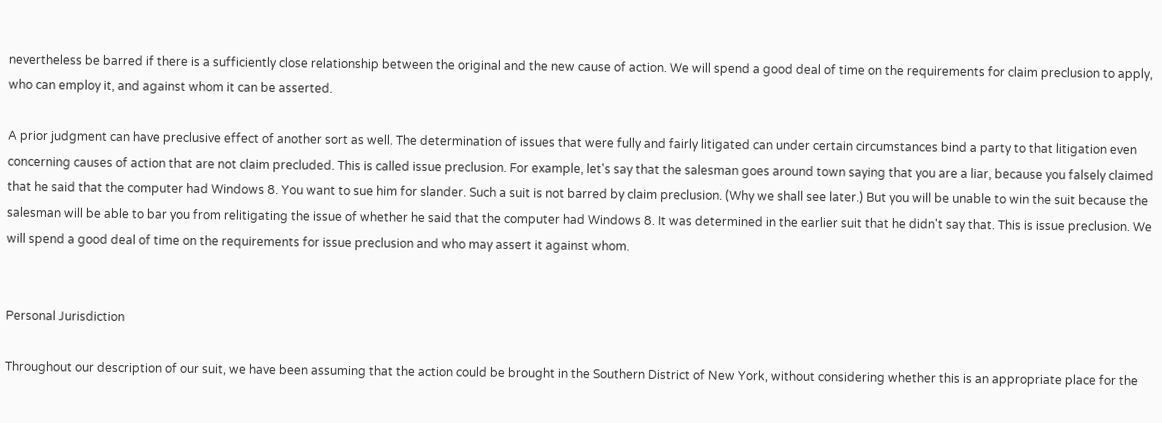nevertheless be barred if there is a sufficiently close relationship between the original and the new cause of action. We will spend a good deal of time on the requirements for claim preclusion to apply, who can employ it, and against whom it can be asserted.

A prior judgment can have preclusive effect of another sort as well. The determination of issues that were fully and fairly litigated can under certain circumstances bind a party to that litigation even concerning causes of action that are not claim precluded. This is called issue preclusion. For example, let's say that the salesman goes around town saying that you are a liar, because you falsely claimed that he said that the computer had Windows 8. You want to sue him for slander. Such a suit is not barred by claim preclusion. (Why we shall see later.) But you will be unable to win the suit because the salesman will be able to bar you from relitigating the issue of whether he said that the computer had Windows 8. It was determined in the earlier suit that he didn't say that. This is issue preclusion. We will spend a good deal of time on the requirements for issue preclusion and who may assert it against whom.


Personal Jurisdiction

Throughout our description of our suit, we have been assuming that the action could be brought in the Southern District of New York, without considering whether this is an appropriate place for the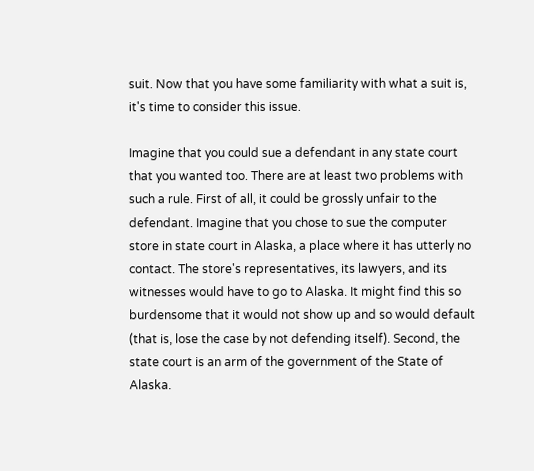suit. Now that you have some familiarity with what a suit is, it's time to consider this issue.

Imagine that you could sue a defendant in any state court that you wanted too. There are at least two problems with such a rule. First of all, it could be grossly unfair to the defendant. Imagine that you chose to sue the computer store in state court in Alaska, a place where it has utterly no contact. The store's representatives, its lawyers, and its witnesses would have to go to Alaska. It might find this so burdensome that it would not show up and so would default (that is, lose the case by not defending itself). Second, the state court is an arm of the government of the State of Alaska.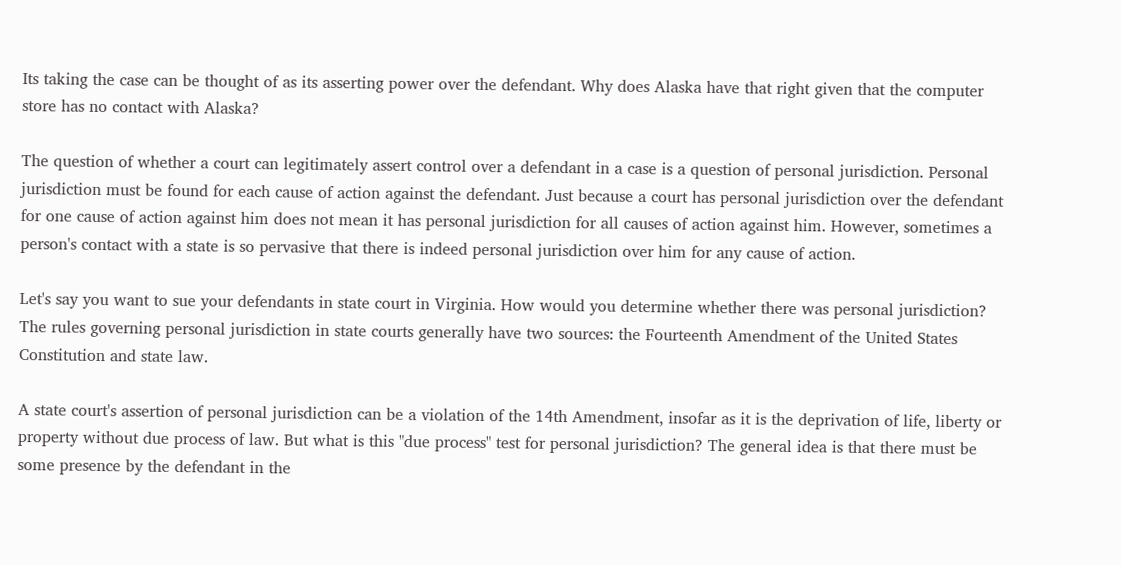Its taking the case can be thought of as its asserting power over the defendant. Why does Alaska have that right given that the computer store has no contact with Alaska?

The question of whether a court can legitimately assert control over a defendant in a case is a question of personal jurisdiction. Personal jurisdiction must be found for each cause of action against the defendant. Just because a court has personal jurisdiction over the defendant for one cause of action against him does not mean it has personal jurisdiction for all causes of action against him. However, sometimes a person's contact with a state is so pervasive that there is indeed personal jurisdiction over him for any cause of action.

Let's say you want to sue your defendants in state court in Virginia. How would you determine whether there was personal jurisdiction? The rules governing personal jurisdiction in state courts generally have two sources: the Fourteenth Amendment of the United States Constitution and state law.

A state court's assertion of personal jurisdiction can be a violation of the 14th Amendment, insofar as it is the deprivation of life, liberty or property without due process of law. But what is this "due process" test for personal jurisdiction? The general idea is that there must be some presence by the defendant in the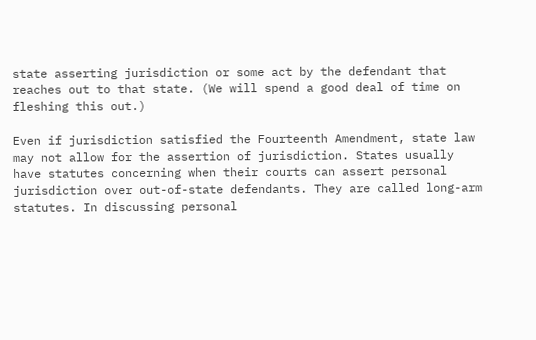state asserting jurisdiction or some act by the defendant that reaches out to that state. (We will spend a good deal of time on fleshing this out.)

Even if jurisdiction satisfied the Fourteenth Amendment, state law may not allow for the assertion of jurisdiction. States usually have statutes concerning when their courts can assert personal jurisdiction over out-of-state defendants. They are called long-arm statutes. In discussing personal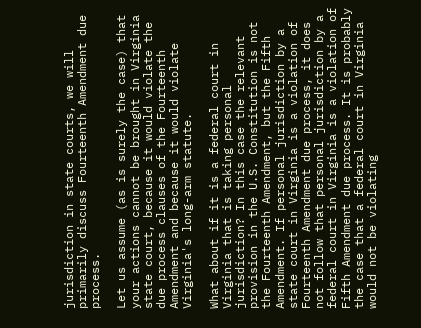jurisdiction in state courts, we will primarily discuss Fourteenth Amendment due process.

Let us assume (as is surely the case) that your actions cannot be brought in Virginia state court, because it would violate the due process clauses of the Fourteenth Amendment and because it would violate Virginia's long-arm statute.

What about if it is a federal court in Virginia that is taking personal jurisdiction? In this case the relevant provision in the U.S. Constitution is not the Fourteenth Amendment, but the Fifth Amendment. If personal jurisdiction by a state court in Virginia is a violation of Fourteenth Amendment due process, it does not follow that personal jurisdiction by a federal court in Virginia is a violation of Fifth Amendment due process. It is probably the case that a federal court in Virginia would not be violating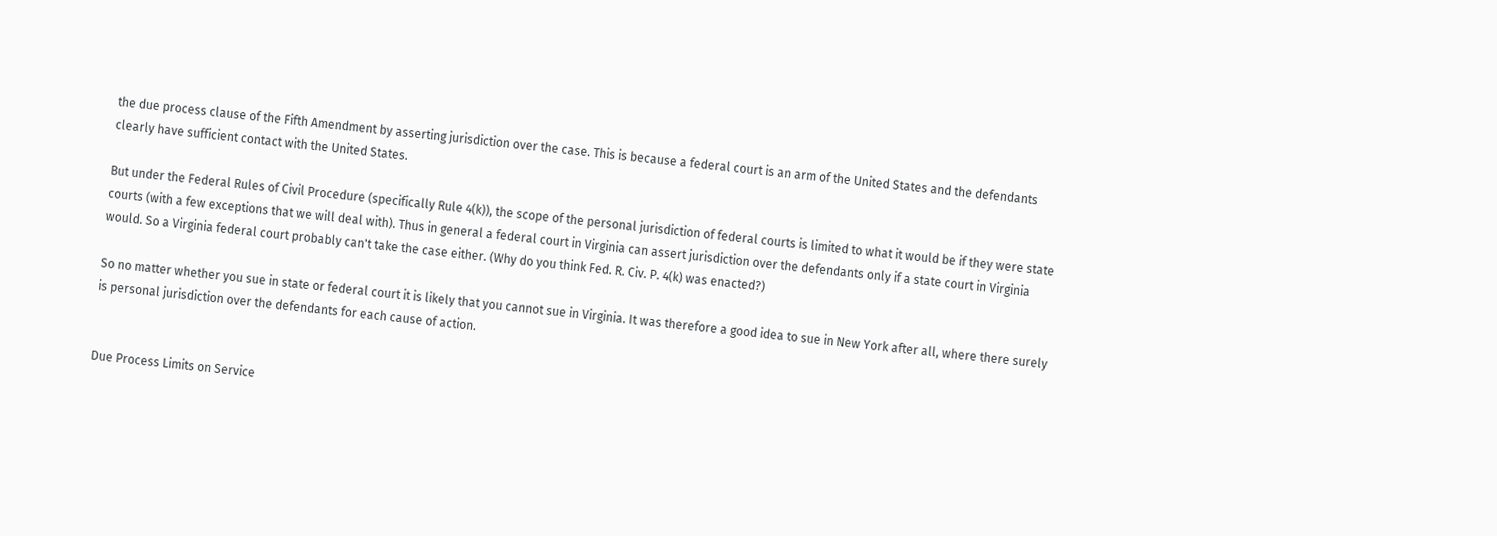the due process clause of the Fifth Amendment by asserting jurisdiction over the case. This is because a federal court is an arm of the United States and the defendants clearly have sufficient contact with the United States.

But under the Federal Rules of Civil Procedure (specifically Rule 4(k)), the scope of the personal jurisdiction of federal courts is limited to what it would be if they were state courts (with a few exceptions that we will deal with). Thus in general a federal court in Virginia can assert jurisdiction over the defendants only if a state court in Virginia would. So a Virginia federal court probably can't take the case either. (Why do you think Fed. R. Civ. P. 4(k) was enacted?)

So no matter whether you sue in state or federal court it is likely that you cannot sue in Virginia. It was therefore a good idea to sue in New York after all, where there surely is personal jurisdiction over the defendants for each cause of action.


Due Process Limits on Service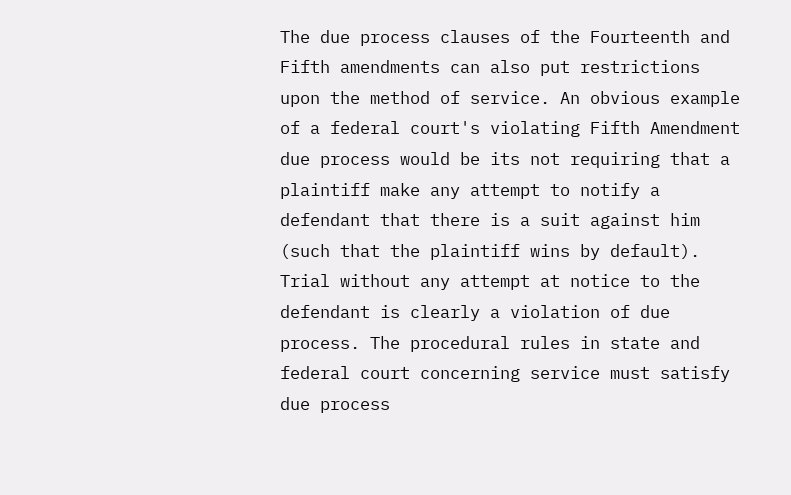The due process clauses of the Fourteenth and Fifth amendments can also put restrictions upon the method of service. An obvious example of a federal court's violating Fifth Amendment due process would be its not requiring that a plaintiff make any attempt to notify a defendant that there is a suit against him (such that the plaintiff wins by default). Trial without any attempt at notice to the defendant is clearly a violation of due process. The procedural rules in state and federal court concerning service must satisfy due process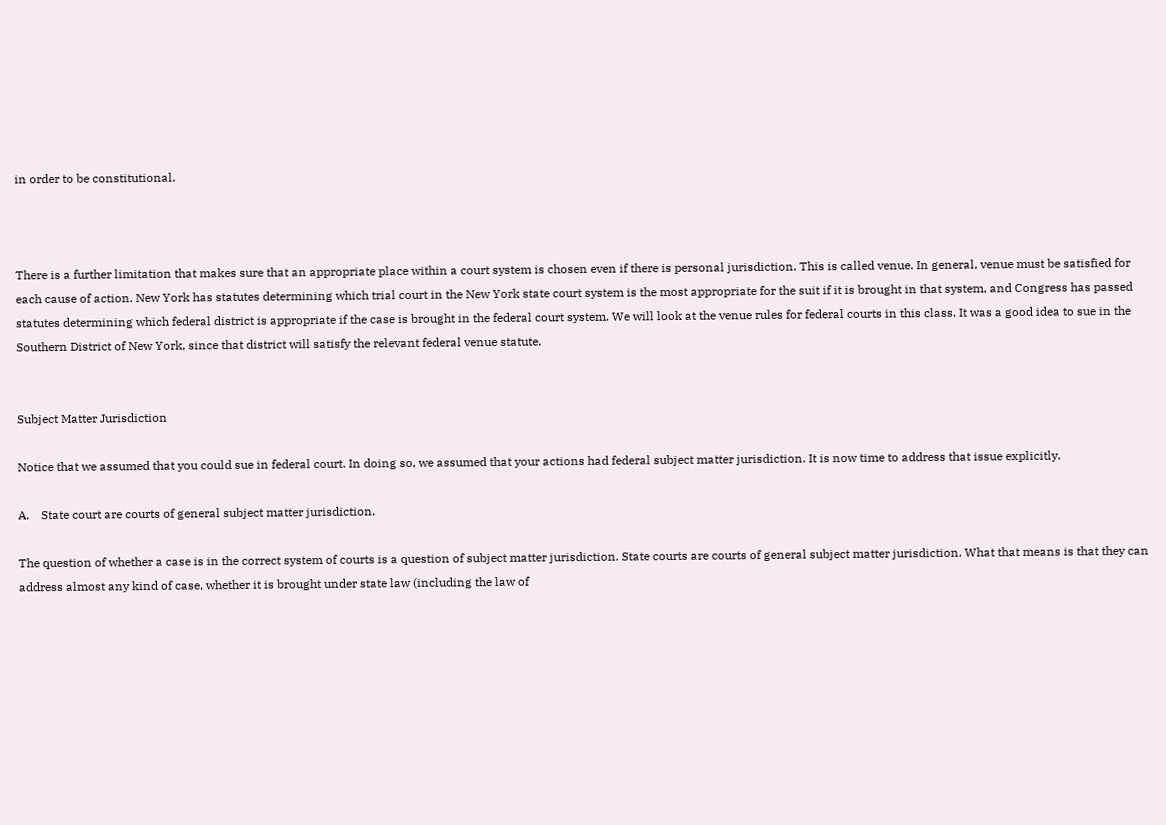in order to be constitutional.



There is a further limitation that makes sure that an appropriate place within a court system is chosen even if there is personal jurisdiction. This is called venue. In general, venue must be satisfied for each cause of action. New York has statutes determining which trial court in the New York state court system is the most appropriate for the suit if it is brought in that system, and Congress has passed statutes determining which federal district is appropriate if the case is brought in the federal court system. We will look at the venue rules for federal courts in this class. It was a good idea to sue in the Southern District of New York, since that district will satisfy the relevant federal venue statute.


Subject Matter Jurisdiction

Notice that we assumed that you could sue in federal court. In doing so, we assumed that your actions had federal subject matter jurisdiction. It is now time to address that issue explicitly.

A.    State court are courts of general subject matter jurisdiction.

The question of whether a case is in the correct system of courts is a question of subject matter jurisdiction. State courts are courts of general subject matter jurisdiction. What that means is that they can address almost any kind of case, whether it is brought under state law (including the law of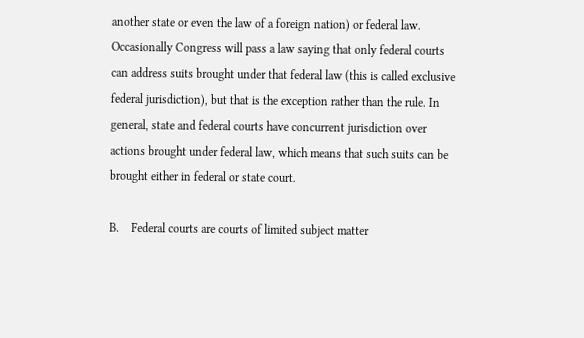another state or even the law of a foreign nation) or federal law. Occasionally Congress will pass a law saying that only federal courts can address suits brought under that federal law (this is called exclusive federal jurisdiction), but that is the exception rather than the rule. In general, state and federal courts have concurrent jurisdiction over actions brought under federal law, which means that such suits can be brought either in federal or state court.

B.    Federal courts are courts of limited subject matter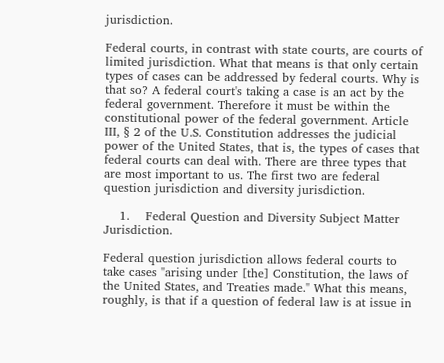jurisdiction.

Federal courts, in contrast with state courts, are courts of limited jurisdiction. What that means is that only certain types of cases can be addressed by federal courts. Why is that so? A federal court's taking a case is an act by the federal government. Therefore it must be within the constitutional power of the federal government. Article III, § 2 of the U.S. Constitution addresses the judicial power of the United States, that is, the types of cases that federal courts can deal with. There are three types that are most important to us. The first two are federal question jurisdiction and diversity jurisdiction.

    1.    Federal Question and Diversity Subject Matter Jurisdiction.

Federal question jurisdiction allows federal courts to take cases "arising under [the] Constitution, the laws of the United States, and Treaties made." What this means, roughly, is that if a question of federal law is at issue in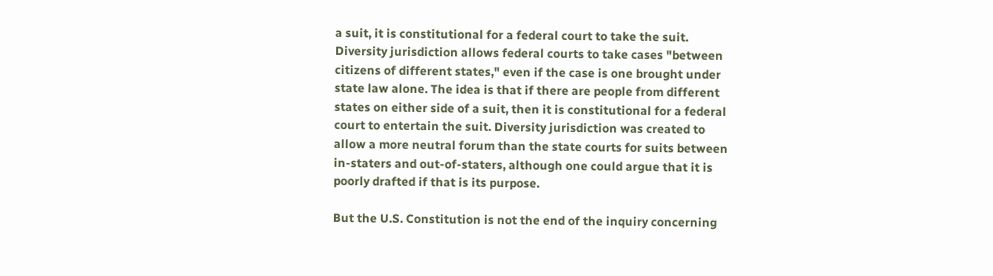a suit, it is constitutional for a federal court to take the suit. Diversity jurisdiction allows federal courts to take cases "between citizens of different states," even if the case is one brought under state law alone. The idea is that if there are people from different states on either side of a suit, then it is constitutional for a federal court to entertain the suit. Diversity jurisdiction was created to allow a more neutral forum than the state courts for suits between in-staters and out-of-staters, although one could argue that it is poorly drafted if that is its purpose.

But the U.S. Constitution is not the end of the inquiry concerning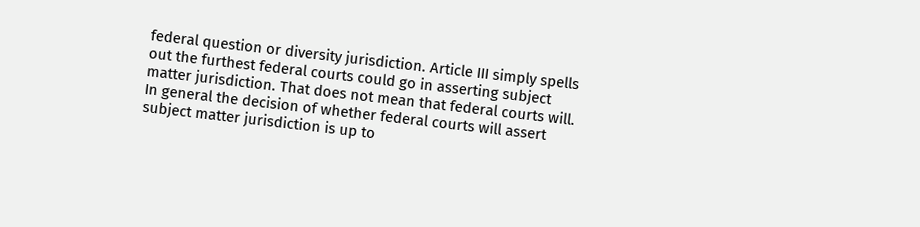federal question or diversity jurisdiction. Article III simply spells out the furthest federal courts could go in asserting subject matter jurisdiction. That does not mean that federal courts will. In general the decision of whether federal courts will assert subject matter jurisdiction is up to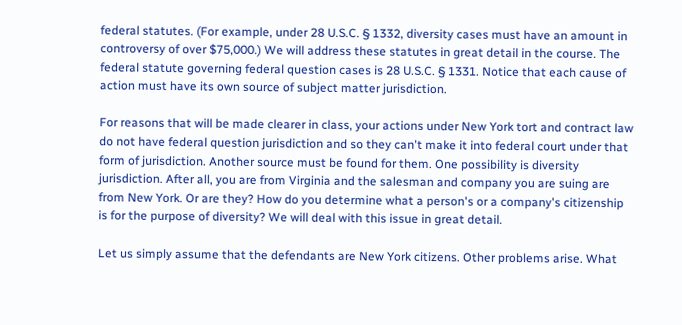federal statutes. (For example, under 28 U.S.C. § 1332, diversity cases must have an amount in controversy of over $75,000.) We will address these statutes in great detail in the course. The federal statute governing federal question cases is 28 U.S.C. § 1331. Notice that each cause of action must have its own source of subject matter jurisdiction.

For reasons that will be made clearer in class, your actions under New York tort and contract law do not have federal question jurisdiction and so they can't make it into federal court under that form of jurisdiction. Another source must be found for them. One possibility is diversity jurisdiction. After all, you are from Virginia and the salesman and company you are suing are from New York. Or are they? How do you determine what a person's or a company's citizenship is for the purpose of diversity? We will deal with this issue in great detail.

Let us simply assume that the defendants are New York citizens. Other problems arise. What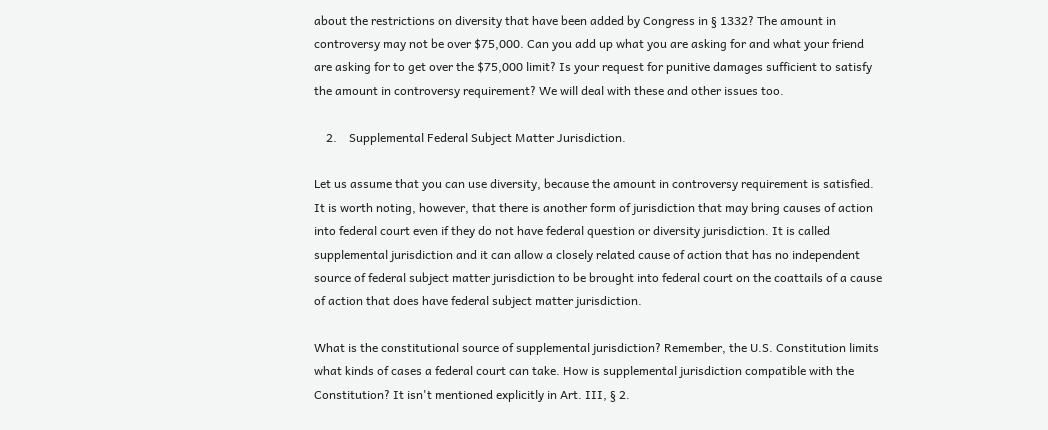about the restrictions on diversity that have been added by Congress in § 1332? The amount in controversy may not be over $75,000. Can you add up what you are asking for and what your friend are asking for to get over the $75,000 limit? Is your request for punitive damages sufficient to satisfy the amount in controversy requirement? We will deal with these and other issues too.

    2.    Supplemental Federal Subject Matter Jurisdiction.

Let us assume that you can use diversity, because the amount in controversy requirement is satisfied. It is worth noting, however, that there is another form of jurisdiction that may bring causes of action into federal court even if they do not have federal question or diversity jurisdiction. It is called supplemental jurisdiction and it can allow a closely related cause of action that has no independent source of federal subject matter jurisdiction to be brought into federal court on the coattails of a cause of action that does have federal subject matter jurisdiction.

What is the constitutional source of supplemental jurisdiction? Remember, the U.S. Constitution limits what kinds of cases a federal court can take. How is supplemental jurisdiction compatible with the Constitution? It isn't mentioned explicitly in Art. III, § 2.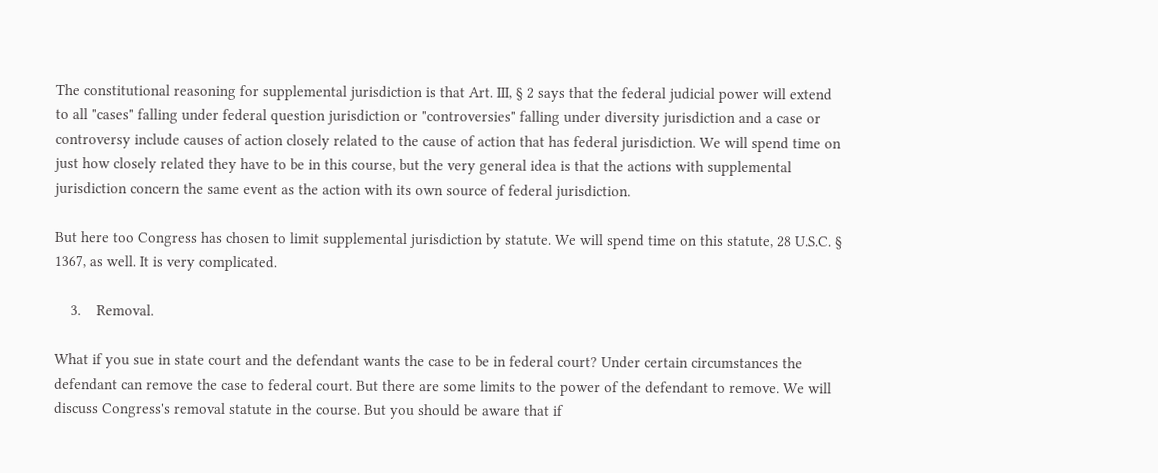The constitutional reasoning for supplemental jurisdiction is that Art. III, § 2 says that the federal judicial power will extend to all "cases" falling under federal question jurisdiction or "controversies" falling under diversity jurisdiction and a case or controversy include causes of action closely related to the cause of action that has federal jurisdiction. We will spend time on just how closely related they have to be in this course, but the very general idea is that the actions with supplemental jurisdiction concern the same event as the action with its own source of federal jurisdiction.

But here too Congress has chosen to limit supplemental jurisdiction by statute. We will spend time on this statute, 28 U.S.C. § 1367, as well. It is very complicated.

    3.    Removal.

What if you sue in state court and the defendant wants the case to be in federal court? Under certain circumstances the defendant can remove the case to federal court. But there are some limits to the power of the defendant to remove. We will discuss Congress's removal statute in the course. But you should be aware that if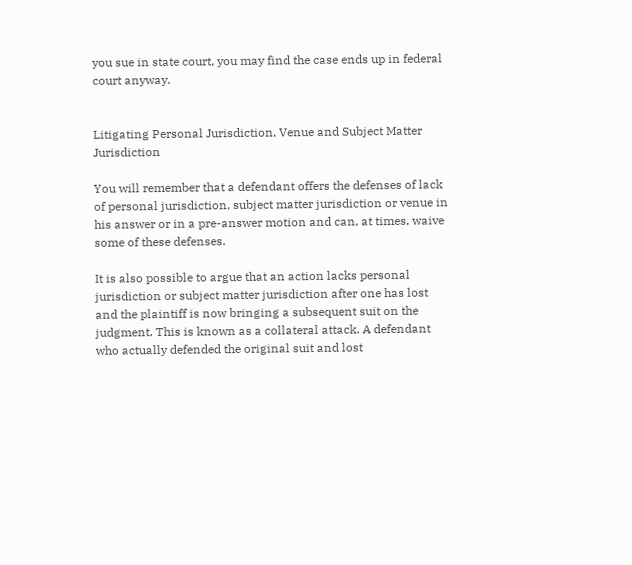you sue in state court, you may find the case ends up in federal court anyway.


Litigating Personal Jurisdiction, Venue and Subject Matter Jurisdiction

You will remember that a defendant offers the defenses of lack of personal jurisdiction, subject matter jurisdiction or venue in his answer or in a pre-answer motion and can, at times, waive some of these defenses.

It is also possible to argue that an action lacks personal jurisdiction or subject matter jurisdiction after one has lost and the plaintiff is now bringing a subsequent suit on the judgment. This is known as a collateral attack. A defendant who actually defended the original suit and lost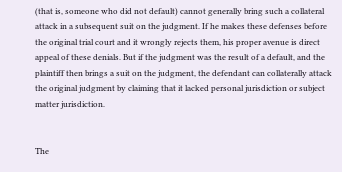(that is, someone who did not default) cannot generally bring such a collateral attack in a subsequent suit on the judgment. If he makes these defenses before the original trial court and it wrongly rejects them, his proper avenue is direct appeal of these denials. But if the judgment was the result of a default, and the plaintiff then brings a suit on the judgment, the defendant can collaterally attack the original judgment by claiming that it lacked personal jurisdiction or subject matter jurisdiction.


The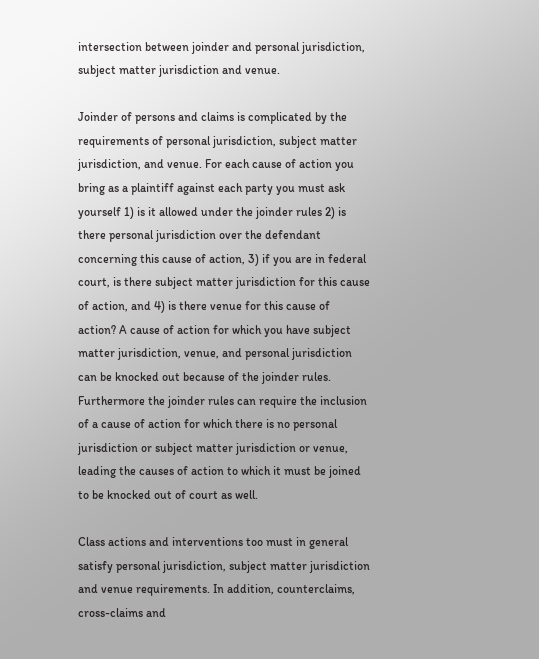intersection between joinder and personal jurisdiction, subject matter jurisdiction and venue.

Joinder of persons and claims is complicated by the requirements of personal jurisdiction, subject matter jurisdiction, and venue. For each cause of action you bring as a plaintiff against each party you must ask yourself 1) is it allowed under the joinder rules 2) is there personal jurisdiction over the defendant concerning this cause of action, 3) if you are in federal court, is there subject matter jurisdiction for this cause of action, and 4) is there venue for this cause of action? A cause of action for which you have subject matter jurisdiction, venue, and personal jurisdiction can be knocked out because of the joinder rules. Furthermore the joinder rules can require the inclusion of a cause of action for which there is no personal jurisdiction or subject matter jurisdiction or venue, leading the causes of action to which it must be joined to be knocked out of court as well.

Class actions and interventions too must in general satisfy personal jurisdiction, subject matter jurisdiction and venue requirements. In addition, counterclaims, cross-claims and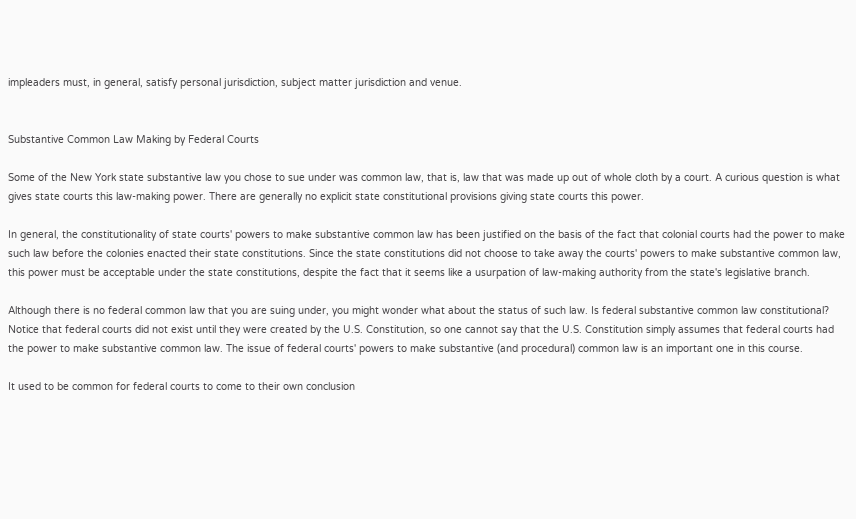impleaders must, in general, satisfy personal jurisdiction, subject matter jurisdiction and venue.


Substantive Common Law Making by Federal Courts

Some of the New York state substantive law you chose to sue under was common law, that is, law that was made up out of whole cloth by a court. A curious question is what gives state courts this law-making power. There are generally no explicit state constitutional provisions giving state courts this power.

In general, the constitutionality of state courts' powers to make substantive common law has been justified on the basis of the fact that colonial courts had the power to make such law before the colonies enacted their state constitutions. Since the state constitutions did not choose to take away the courts' powers to make substantive common law, this power must be acceptable under the state constitutions, despite the fact that it seems like a usurpation of law-making authority from the state's legislative branch.

Although there is no federal common law that you are suing under, you might wonder what about the status of such law. Is federal substantive common law constitutional? Notice that federal courts did not exist until they were created by the U.S. Constitution, so one cannot say that the U.S. Constitution simply assumes that federal courts had the power to make substantive common law. The issue of federal courts' powers to make substantive (and procedural) common law is an important one in this course.

It used to be common for federal courts to come to their own conclusion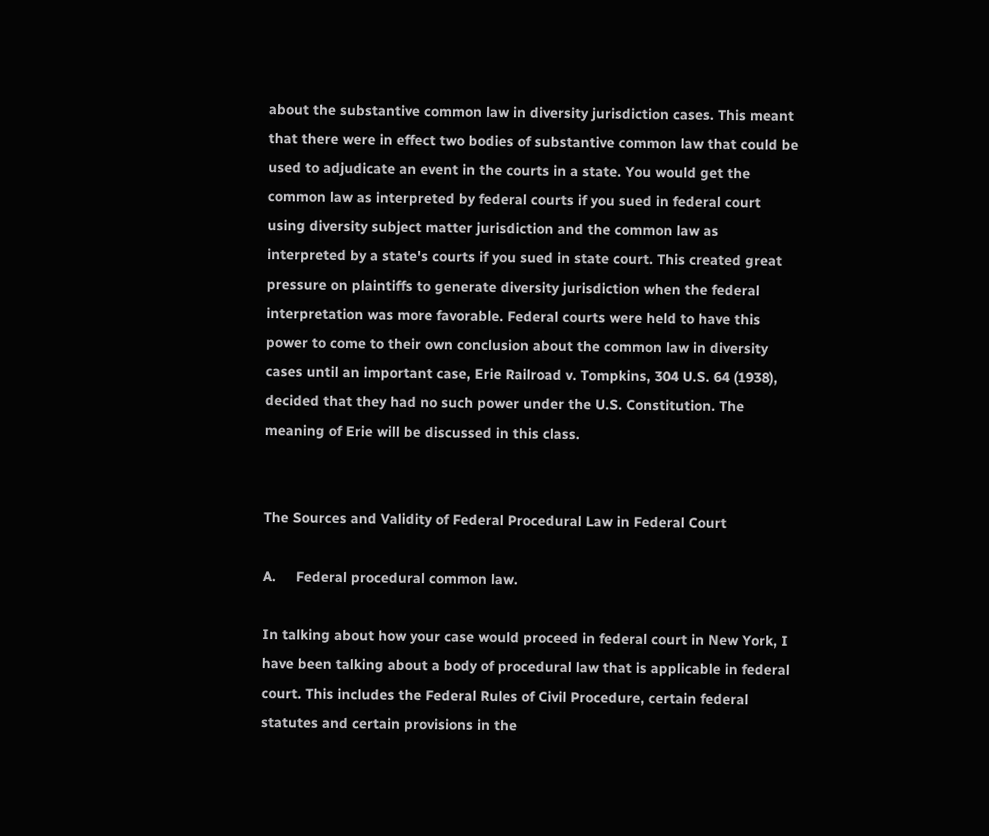about the substantive common law in diversity jurisdiction cases. This meant that there were in effect two bodies of substantive common law that could be used to adjudicate an event in the courts in a state. You would get the common law as interpreted by federal courts if you sued in federal court using diversity subject matter jurisdiction and the common law as interpreted by a state's courts if you sued in state court. This created great pressure on plaintiffs to generate diversity jurisdiction when the federal interpretation was more favorable. Federal courts were held to have this power to come to their own conclusion about the common law in diversity cases until an important case, Erie Railroad v. Tompkins, 304 U.S. 64 (1938), decided that they had no such power under the U.S. Constitution. The meaning of Erie will be discussed in this class.


The Sources and Validity of Federal Procedural Law in Federal Court

A.     Federal procedural common law.

In talking about how your case would proceed in federal court in New York, I have been talking about a body of procedural law that is applicable in federal court. This includes the Federal Rules of Civil Procedure, certain federal statutes and certain provisions in the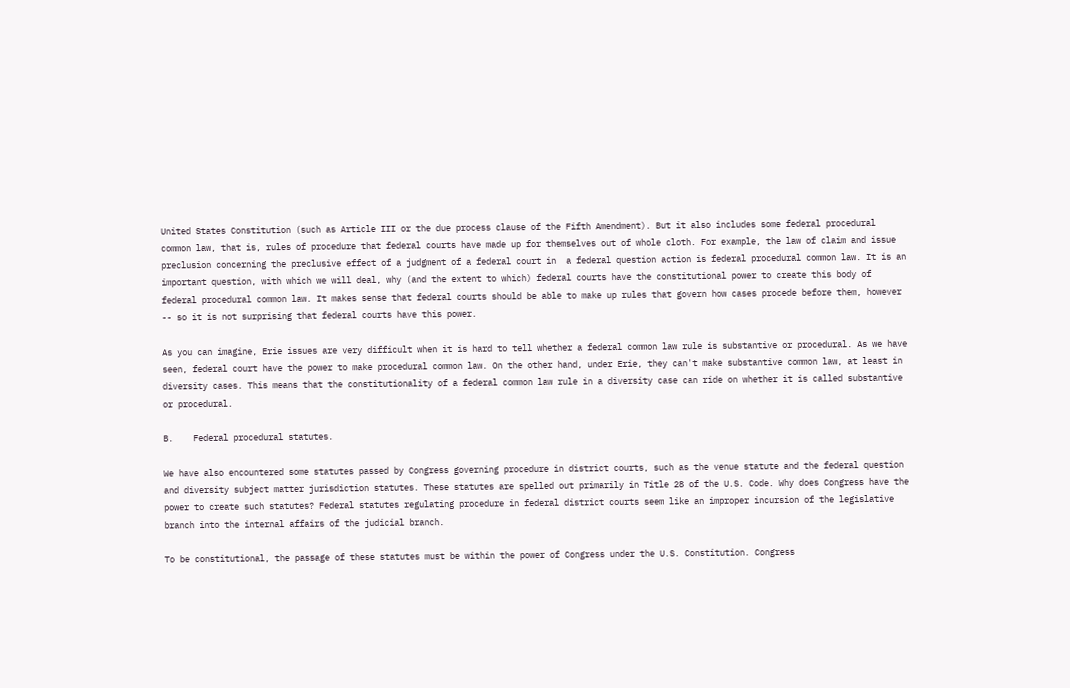United States Constitution (such as Article III or the due process clause of the Fifth Amendment). But it also includes some federal procedural common law, that is, rules of procedure that federal courts have made up for themselves out of whole cloth. For example, the law of claim and issue preclusion concerning the preclusive effect of a judgment of a federal court in  a federal question action is federal procedural common law. It is an important question, with which we will deal, why (and the extent to which) federal courts have the constitutional power to create this body of federal procedural common law. It makes sense that federal courts should be able to make up rules that govern how cases procede before them, however -- so it is not surprising that federal courts have this power.

As you can imagine, Erie issues are very difficult when it is hard to tell whether a federal common law rule is substantive or procedural. As we have seen, federal court have the power to make procedural common law. On the other hand, under Erie, they can't make substantive common law, at least in diversity cases. This means that the constitutionality of a federal common law rule in a diversity case can ride on whether it is called substantive or procedural.

B.    Federal procedural statutes.

We have also encountered some statutes passed by Congress governing procedure in district courts, such as the venue statute and the federal question and diversity subject matter jurisdiction statutes. These statutes are spelled out primarily in Title 28 of the U.S. Code. Why does Congress have the power to create such statutes? Federal statutes regulating procedure in federal district courts seem like an improper incursion of the legislative branch into the internal affairs of the judicial branch.

To be constitutional, the passage of these statutes must be within the power of Congress under the U.S. Constitution. Congress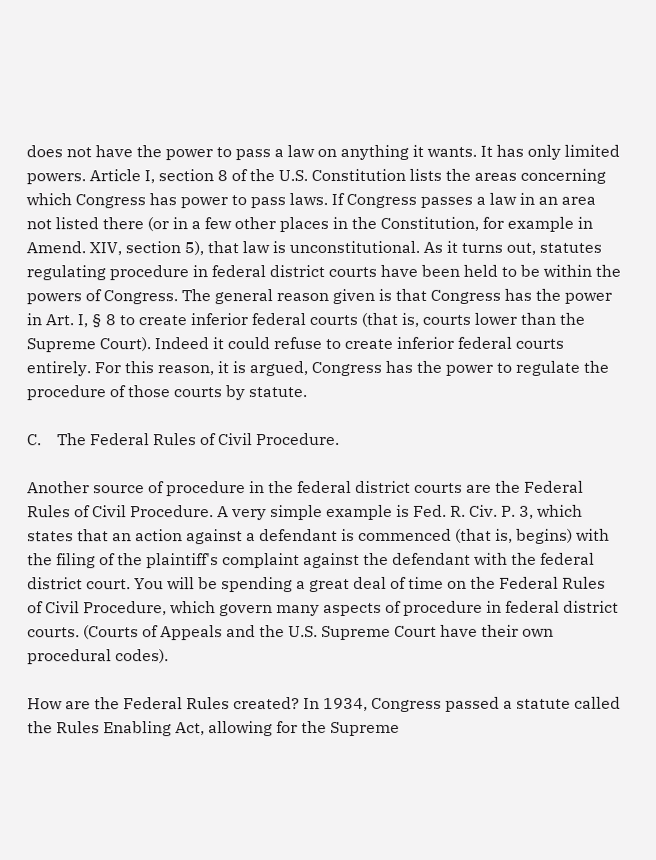does not have the power to pass a law on anything it wants. It has only limited powers. Article I, section 8 of the U.S. Constitution lists the areas concerning which Congress has power to pass laws. If Congress passes a law in an area not listed there (or in a few other places in the Constitution, for example in Amend. XIV, section 5), that law is unconstitutional. As it turns out, statutes regulating procedure in federal district courts have been held to be within the powers of Congress. The general reason given is that Congress has the power in Art. I, § 8 to create inferior federal courts (that is, courts lower than the Supreme Court). Indeed it could refuse to create inferior federal courts entirely. For this reason, it is argued, Congress has the power to regulate the procedure of those courts by statute.

C.    The Federal Rules of Civil Procedure.

Another source of procedure in the federal district courts are the Federal Rules of Civil Procedure. A very simple example is Fed. R. Civ. P. 3, which states that an action against a defendant is commenced (that is, begins) with the filing of the plaintiff's complaint against the defendant with the federal district court. You will be spending a great deal of time on the Federal Rules of Civil Procedure, which govern many aspects of procedure in federal district courts. (Courts of Appeals and the U.S. Supreme Court have their own procedural codes).

How are the Federal Rules created? In 1934, Congress passed a statute called the Rules Enabling Act, allowing for the Supreme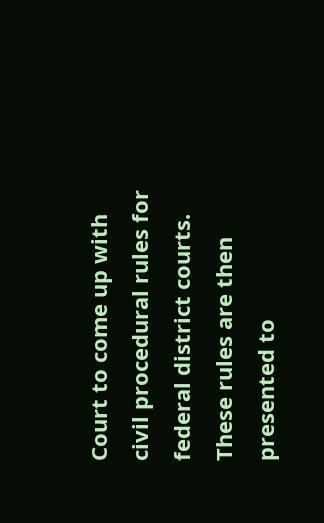Court to come up with civil procedural rules for federal district courts. These rules are then presented to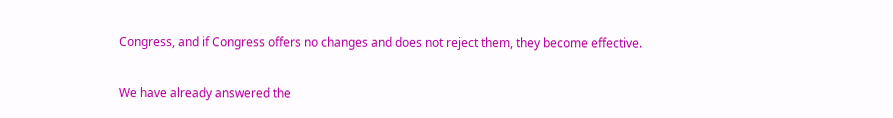Congress, and if Congress offers no changes and does not reject them, they become effective.

We have already answered the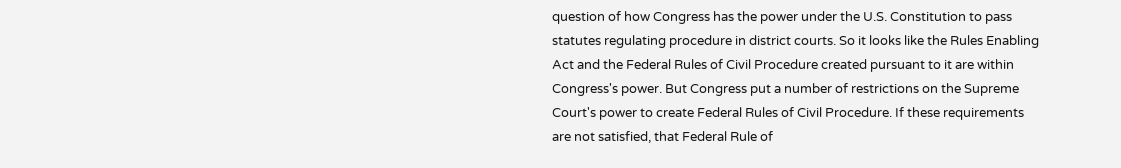question of how Congress has the power under the U.S. Constitution to pass statutes regulating procedure in district courts. So it looks like the Rules Enabling Act and the Federal Rules of Civil Procedure created pursuant to it are within Congress's power. But Congress put a number of restrictions on the Supreme Court's power to create Federal Rules of Civil Procedure. If these requirements are not satisfied, that Federal Rule of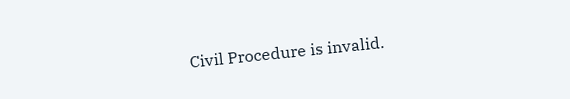Civil Procedure is invalid.